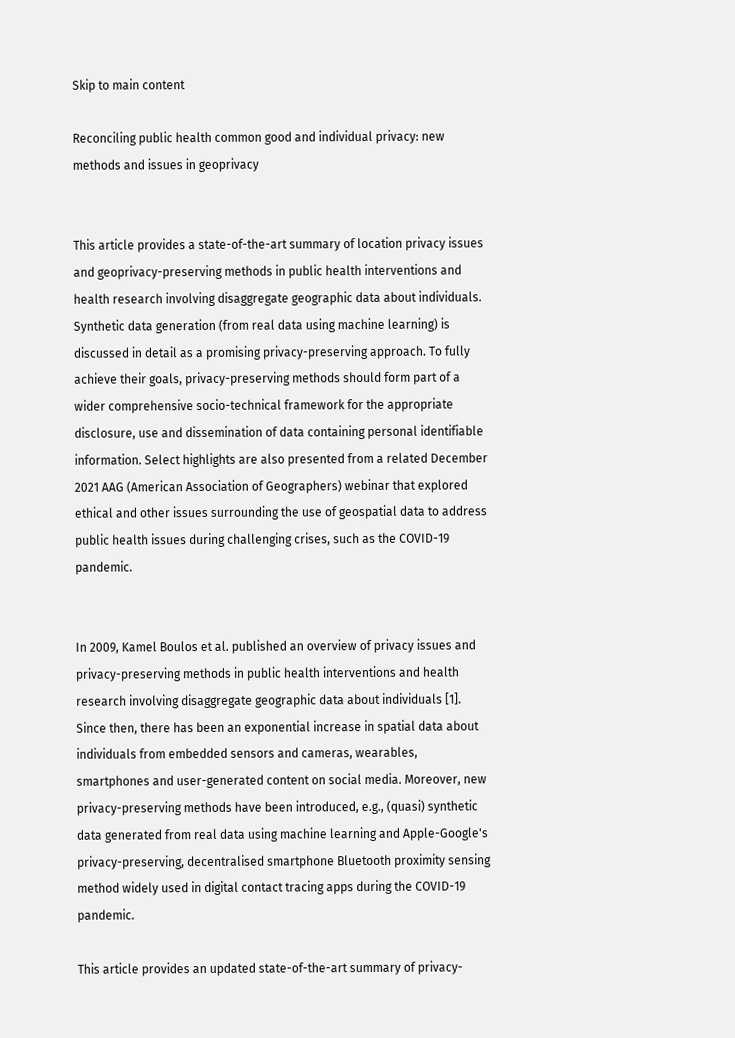Skip to main content

Reconciling public health common good and individual privacy: new methods and issues in geoprivacy


This article provides a state-of-the-art summary of location privacy issues and geoprivacy-preserving methods in public health interventions and health research involving disaggregate geographic data about individuals. Synthetic data generation (from real data using machine learning) is discussed in detail as a promising privacy-preserving approach. To fully achieve their goals, privacy-preserving methods should form part of a wider comprehensive socio-technical framework for the appropriate disclosure, use and dissemination of data containing personal identifiable information. Select highlights are also presented from a related December 2021 AAG (American Association of Geographers) webinar that explored ethical and other issues surrounding the use of geospatial data to address public health issues during challenging crises, such as the COVID-19 pandemic.


In 2009, Kamel Boulos et al. published an overview of privacy issues and privacy-preserving methods in public health interventions and health research involving disaggregate geographic data about individuals [1]. Since then, there has been an exponential increase in spatial data about individuals from embedded sensors and cameras, wearables, smartphones and user-generated content on social media. Moreover, new privacy-preserving methods have been introduced, e.g., (quasi) synthetic data generated from real data using machine learning and Apple-Google's privacy-preserving, decentralised smartphone Bluetooth proximity sensing method widely used in digital contact tracing apps during the COVID-19 pandemic.

This article provides an updated state-of-the-art summary of privacy-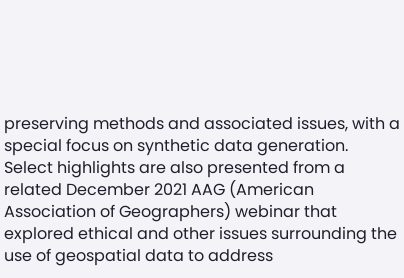preserving methods and associated issues, with a special focus on synthetic data generation. Select highlights are also presented from a related December 2021 AAG (American Association of Geographers) webinar that explored ethical and other issues surrounding the use of geospatial data to address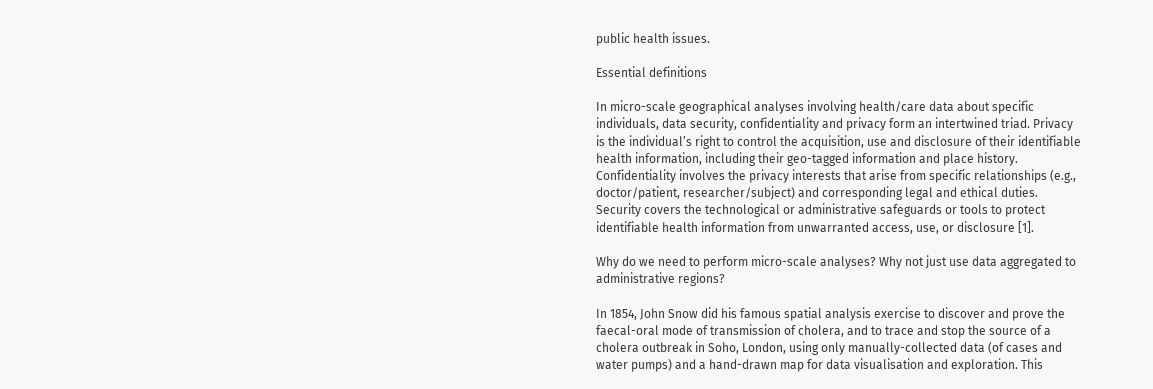public health issues.

Essential definitions

In micro-scale geographical analyses involving health/care data about specific individuals, data security, confidentiality and privacy form an intertwined triad. Privacy is the individual’s right to control the acquisition, use and disclosure of their identifiable health information, including their geo-tagged information and place history. Confidentiality involves the privacy interests that arise from specific relationships (e.g., doctor/patient, researcher/subject) and corresponding legal and ethical duties. Security covers the technological or administrative safeguards or tools to protect identifiable health information from unwarranted access, use, or disclosure [1].

Why do we need to perform micro-scale analyses? Why not just use data aggregated to administrative regions?

In 1854, John Snow did his famous spatial analysis exercise to discover and prove the faecal-oral mode of transmission of cholera, and to trace and stop the source of a cholera outbreak in Soho, London, using only manually-collected data (of cases and water pumps) and a hand-drawn map for data visualisation and exploration. This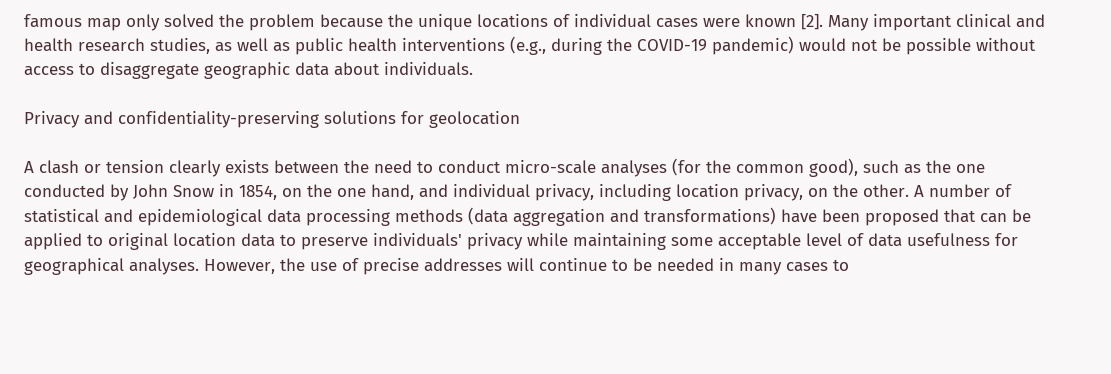famous map only solved the problem because the unique locations of individual cases were known [2]. Many important clinical and health research studies, as well as public health interventions (e.g., during the COVID-19 pandemic) would not be possible without access to disaggregate geographic data about individuals.

Privacy and confidentiality-preserving solutions for geolocation

A clash or tension clearly exists between the need to conduct micro-scale analyses (for the common good), such as the one conducted by John Snow in 1854, on the one hand, and individual privacy, including location privacy, on the other. A number of statistical and epidemiological data processing methods (data aggregation and transformations) have been proposed that can be applied to original location data to preserve individuals' privacy while maintaining some acceptable level of data usefulness for geographical analyses. However, the use of precise addresses will continue to be needed in many cases to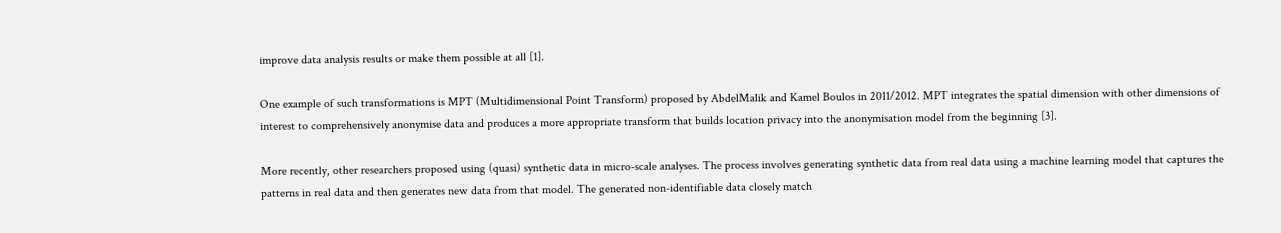improve data analysis results or make them possible at all [1].

One example of such transformations is MPT (Multidimensional Point Transform) proposed by AbdelMalik and Kamel Boulos in 2011/2012. MPT integrates the spatial dimension with other dimensions of interest to comprehensively anonymise data and produces a more appropriate transform that builds location privacy into the anonymisation model from the beginning [3].

More recently, other researchers proposed using (quasi) synthetic data in micro-scale analyses. The process involves generating synthetic data from real data using a machine learning model that captures the patterns in real data and then generates new data from that model. The generated non-identifiable data closely match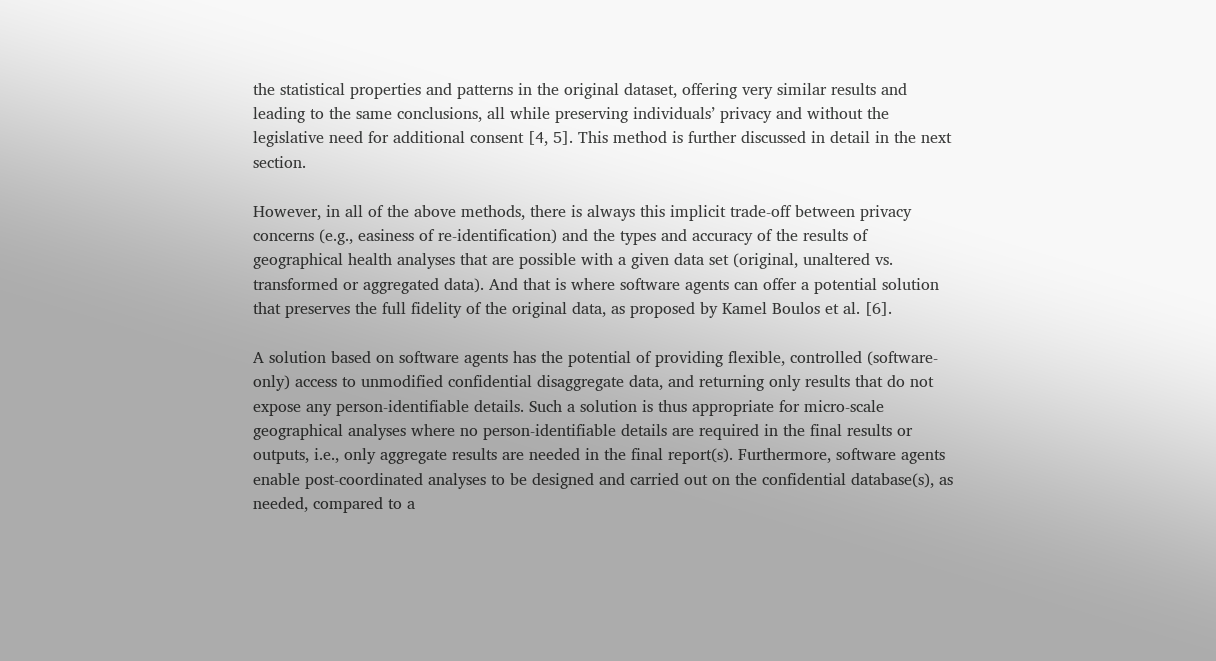the statistical properties and patterns in the original dataset, offering very similar results and leading to the same conclusions, all while preserving individuals’ privacy and without the legislative need for additional consent [4, 5]. This method is further discussed in detail in the next section.

However, in all of the above methods, there is always this implicit trade-off between privacy concerns (e.g., easiness of re-identification) and the types and accuracy of the results of geographical health analyses that are possible with a given data set (original, unaltered vs. transformed or aggregated data). And that is where software agents can offer a potential solution that preserves the full fidelity of the original data, as proposed by Kamel Boulos et al. [6].

A solution based on software agents has the potential of providing flexible, controlled (software-only) access to unmodified confidential disaggregate data, and returning only results that do not expose any person-identifiable details. Such a solution is thus appropriate for micro-scale geographical analyses where no person-identifiable details are required in the final results or outputs, i.e., only aggregate results are needed in the final report(s). Furthermore, software agents enable post-coordinated analyses to be designed and carried out on the confidential database(s), as needed, compared to a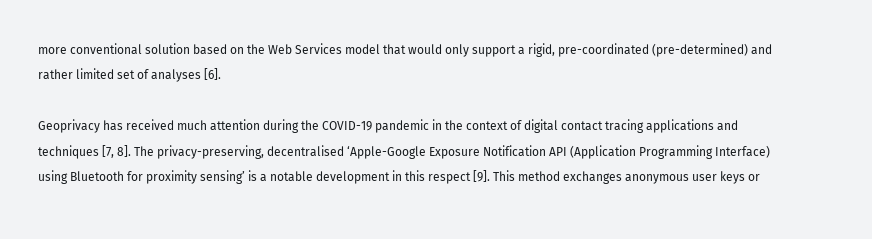more conventional solution based on the Web Services model that would only support a rigid, pre-coordinated (pre-determined) and rather limited set of analyses [6].

Geoprivacy has received much attention during the COVID-19 pandemic in the context of digital contact tracing applications and techniques [7, 8]. The privacy-preserving, decentralised ‘Apple-Google Exposure Notification API (Application Programming Interface) using Bluetooth for proximity sensing’ is a notable development in this respect [9]. This method exchanges anonymous user keys or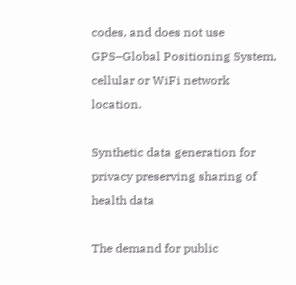codes, and does not use GPS–Global Positioning System, cellular or WiFi network location.

Synthetic data generation for privacy preserving sharing of health data

The demand for public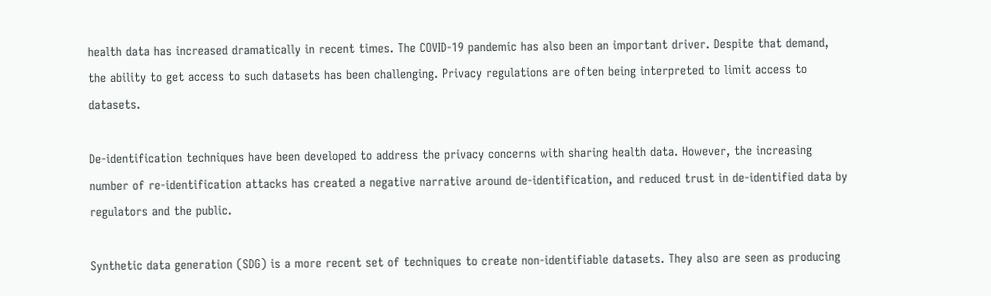health data has increased dramatically in recent times. The COVID-19 pandemic has also been an important driver. Despite that demand, the ability to get access to such datasets has been challenging. Privacy regulations are often being interpreted to limit access to datasets.

De-identification techniques have been developed to address the privacy concerns with sharing health data. However, the increasing number of re-identification attacks has created a negative narrative around de-identification, and reduced trust in de-identified data by regulators and the public.

Synthetic data generation (SDG) is a more recent set of techniques to create non-identifiable datasets. They also are seen as producing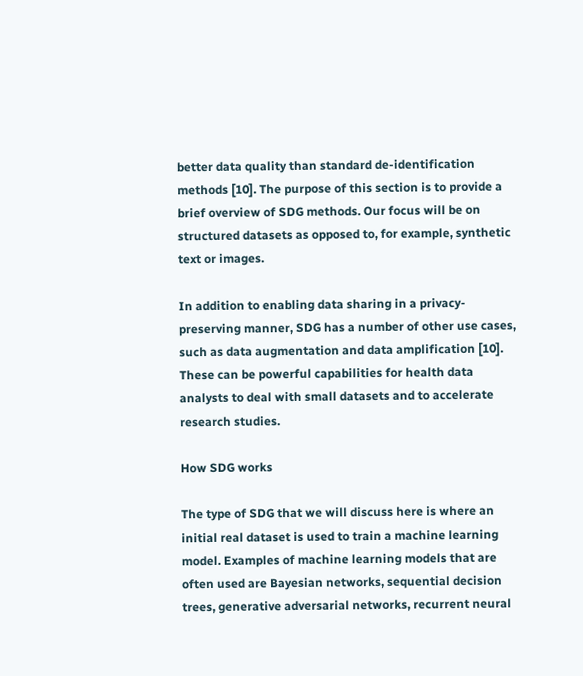better data quality than standard de-identification methods [10]. The purpose of this section is to provide a brief overview of SDG methods. Our focus will be on structured datasets as opposed to, for example, synthetic text or images.

In addition to enabling data sharing in a privacy-preserving manner, SDG has a number of other use cases, such as data augmentation and data amplification [10]. These can be powerful capabilities for health data analysts to deal with small datasets and to accelerate research studies.

How SDG works

The type of SDG that we will discuss here is where an initial real dataset is used to train a machine learning model. Examples of machine learning models that are often used are Bayesian networks, sequential decision trees, generative adversarial networks, recurrent neural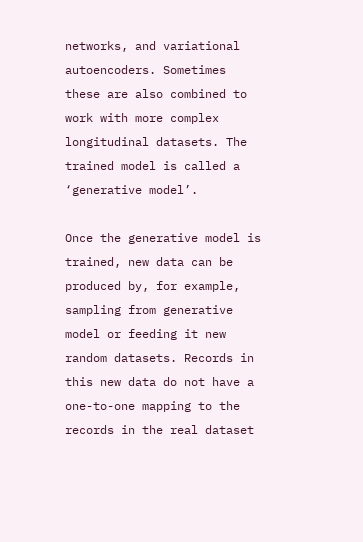networks, and variational autoencoders. Sometimes these are also combined to work with more complex longitudinal datasets. The trained model is called a ‘generative model’.

Once the generative model is trained, new data can be produced by, for example, sampling from generative model or feeding it new random datasets. Records in this new data do not have a one-to-one mapping to the records in the real dataset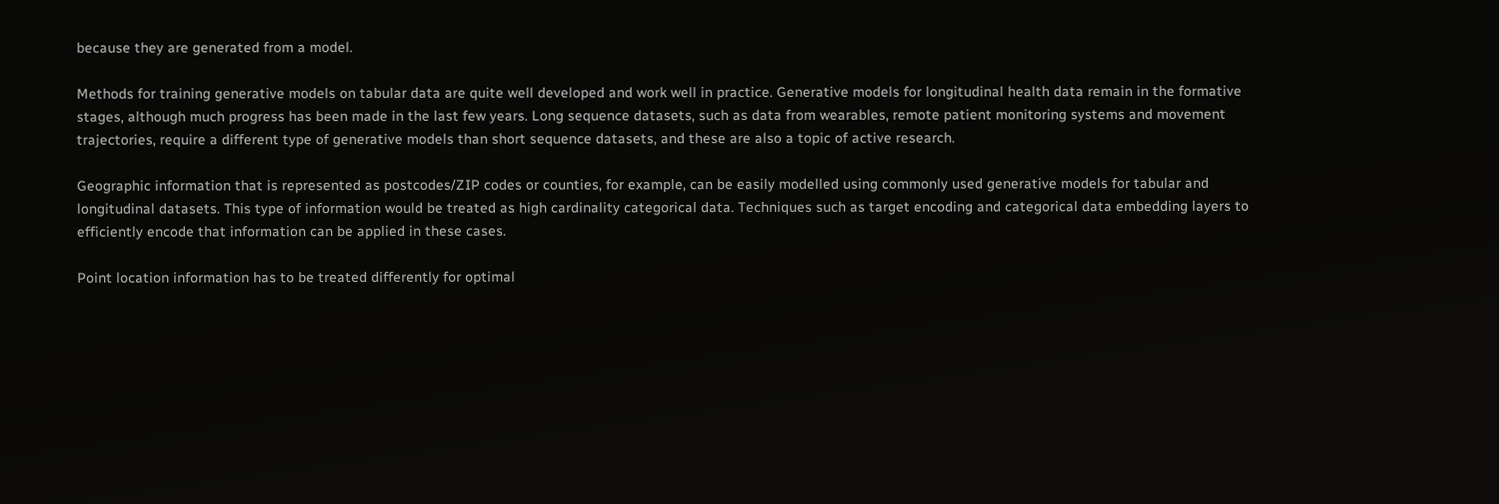because they are generated from a model.

Methods for training generative models on tabular data are quite well developed and work well in practice. Generative models for longitudinal health data remain in the formative stages, although much progress has been made in the last few years. Long sequence datasets, such as data from wearables, remote patient monitoring systems and movement trajectories, require a different type of generative models than short sequence datasets, and these are also a topic of active research.

Geographic information that is represented as postcodes/ZIP codes or counties, for example, can be easily modelled using commonly used generative models for tabular and longitudinal datasets. This type of information would be treated as high cardinality categorical data. Techniques such as target encoding and categorical data embedding layers to efficiently encode that information can be applied in these cases.

Point location information has to be treated differently for optimal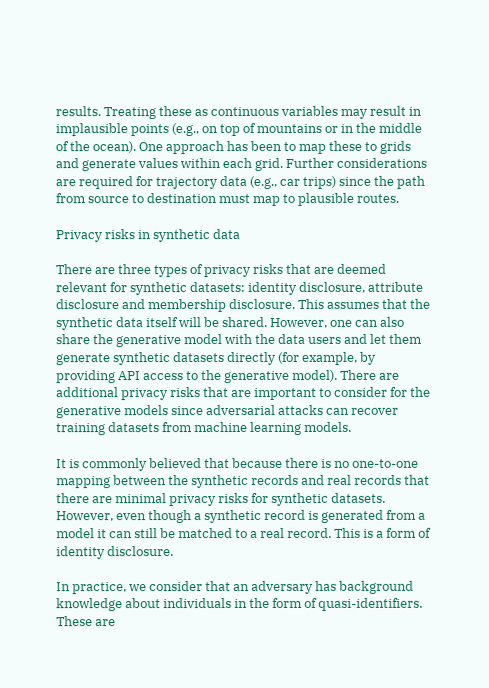results. Treating these as continuous variables may result in implausible points (e.g., on top of mountains or in the middle of the ocean). One approach has been to map these to grids and generate values within each grid. Further considerations are required for trajectory data (e.g., car trips) since the path from source to destination must map to plausible routes.

Privacy risks in synthetic data

There are three types of privacy risks that are deemed relevant for synthetic datasets: identity disclosure, attribute disclosure and membership disclosure. This assumes that the synthetic data itself will be shared. However, one can also share the generative model with the data users and let them generate synthetic datasets directly (for example, by providing API access to the generative model). There are additional privacy risks that are important to consider for the generative models since adversarial attacks can recover training datasets from machine learning models.

It is commonly believed that because there is no one-to-one mapping between the synthetic records and real records that there are minimal privacy risks for synthetic datasets. However, even though a synthetic record is generated from a model it can still be matched to a real record. This is a form of identity disclosure.

In practice, we consider that an adversary has background knowledge about individuals in the form of quasi-identifiers. These are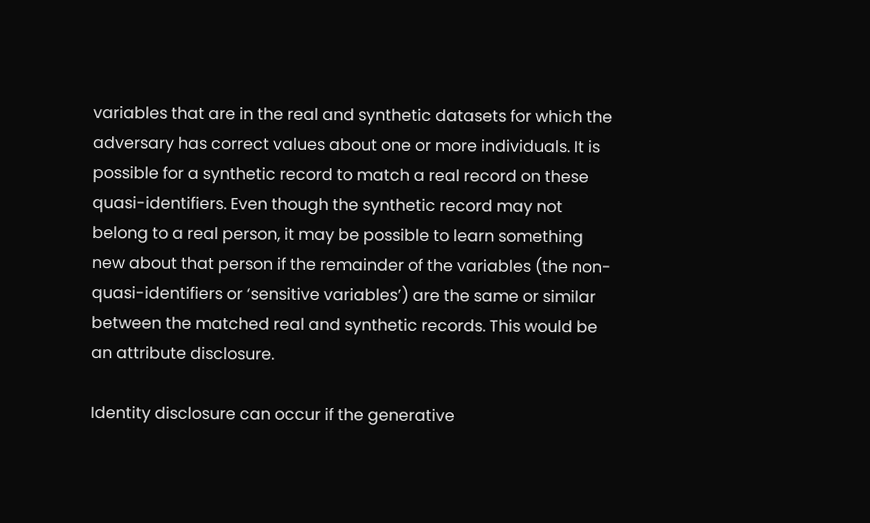variables that are in the real and synthetic datasets for which the adversary has correct values about one or more individuals. It is possible for a synthetic record to match a real record on these quasi-identifiers. Even though the synthetic record may not belong to a real person, it may be possible to learn something new about that person if the remainder of the variables (the non-quasi-identifiers or ‘sensitive variables’) are the same or similar between the matched real and synthetic records. This would be an attribute disclosure.

Identity disclosure can occur if the generative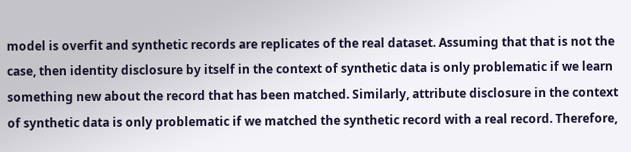model is overfit and synthetic records are replicates of the real dataset. Assuming that that is not the case, then identity disclosure by itself in the context of synthetic data is only problematic if we learn something new about the record that has been matched. Similarly, attribute disclosure in the context of synthetic data is only problematic if we matched the synthetic record with a real record. Therefore,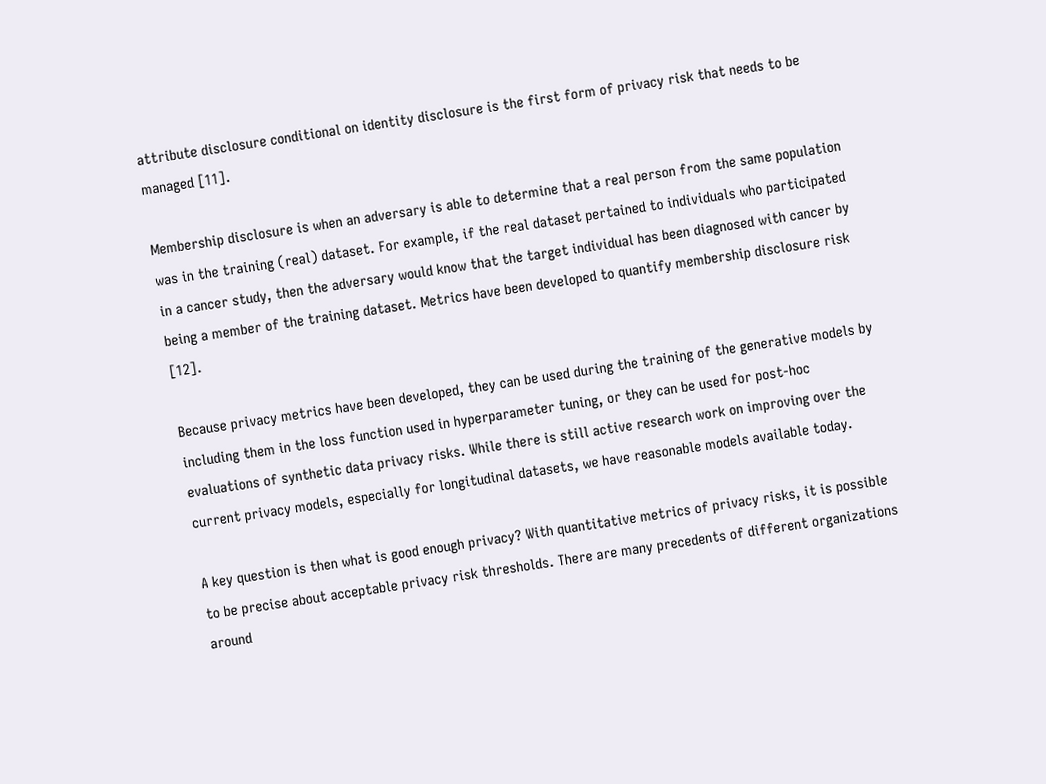attribute disclosure conditional on identity disclosure is the first form of privacy risk that needs to be managed [11].

Membership disclosure is when an adversary is able to determine that a real person from the same population was in the training (real) dataset. For example, if the real dataset pertained to individuals who participated in a cancer study, then the adversary would know that the target individual has been diagnosed with cancer by being a member of the training dataset. Metrics have been developed to quantify membership disclosure risk [12].

Because privacy metrics have been developed, they can be used during the training of the generative models by including them in the loss function used in hyperparameter tuning, or they can be used for post-hoc evaluations of synthetic data privacy risks. While there is still active research work on improving over the current privacy models, especially for longitudinal datasets, we have reasonable models available today.

A key question is then what is good enough privacy? With quantitative metrics of privacy risks, it is possible to be precise about acceptable privacy risk thresholds. There are many precedents of different organizations around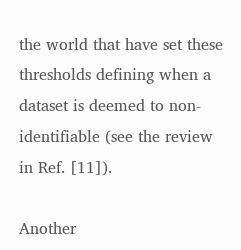the world that have set these thresholds defining when a dataset is deemed to non-identifiable (see the review in Ref. [11]).

Another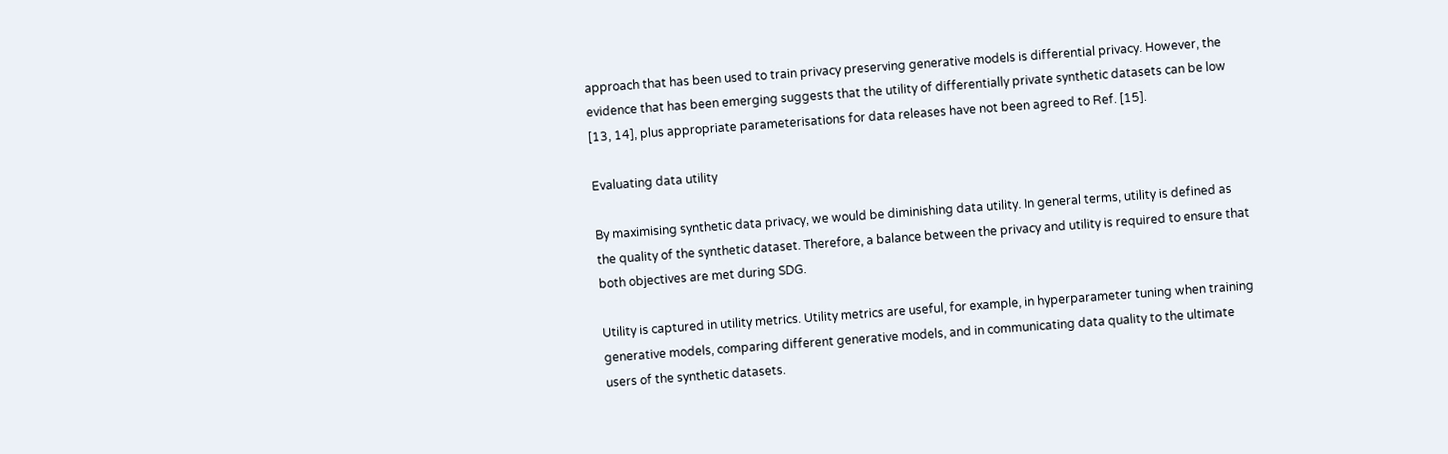approach that has been used to train privacy preserving generative models is differential privacy. However, the evidence that has been emerging suggests that the utility of differentially private synthetic datasets can be low [13, 14], plus appropriate parameterisations for data releases have not been agreed to Ref. [15].

Evaluating data utility

By maximising synthetic data privacy, we would be diminishing data utility. In general terms, utility is defined as the quality of the synthetic dataset. Therefore, a balance between the privacy and utility is required to ensure that both objectives are met during SDG.

Utility is captured in utility metrics. Utility metrics are useful, for example, in hyperparameter tuning when training generative models, comparing different generative models, and in communicating data quality to the ultimate users of the synthetic datasets.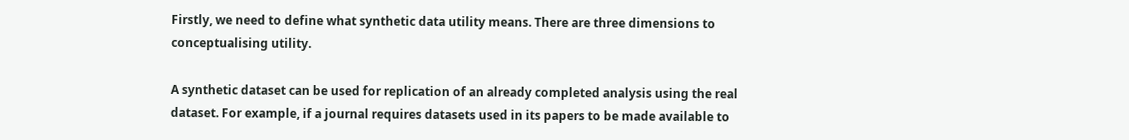Firstly, we need to define what synthetic data utility means. There are three dimensions to conceptualising utility.

A synthetic dataset can be used for replication of an already completed analysis using the real dataset. For example, if a journal requires datasets used in its papers to be made available to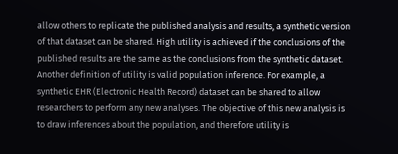allow others to replicate the published analysis and results, a synthetic version of that dataset can be shared. High utility is achieved if the conclusions of the published results are the same as the conclusions from the synthetic dataset. Another definition of utility is valid population inference. For example, a synthetic EHR (Electronic Health Record) dataset can be shared to allow researchers to perform any new analyses. The objective of this new analysis is to draw inferences about the population, and therefore utility is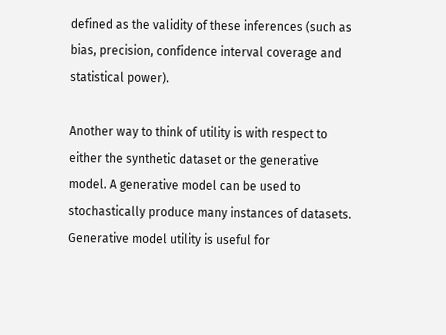defined as the validity of these inferences (such as bias, precision, confidence interval coverage and statistical power).

Another way to think of utility is with respect to either the synthetic dataset or the generative model. A generative model can be used to stochastically produce many instances of datasets. Generative model utility is useful for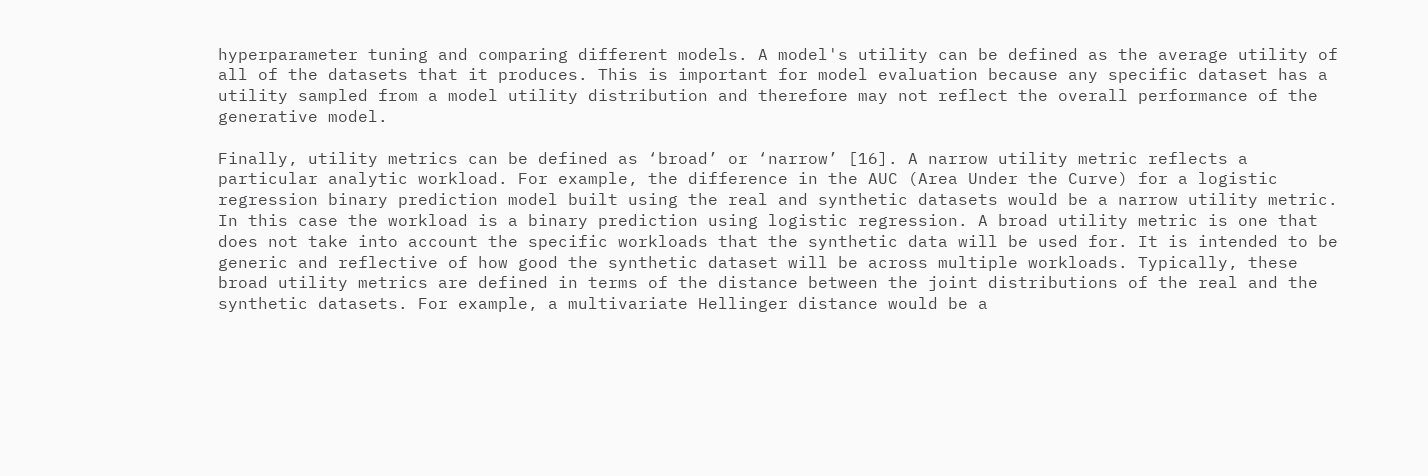hyperparameter tuning and comparing different models. A model's utility can be defined as the average utility of all of the datasets that it produces. This is important for model evaluation because any specific dataset has a utility sampled from a model utility distribution and therefore may not reflect the overall performance of the generative model.

Finally, utility metrics can be defined as ‘broad’ or ‘narrow’ [16]. A narrow utility metric reflects a particular analytic workload. For example, the difference in the AUC (Area Under the Curve) for a logistic regression binary prediction model built using the real and synthetic datasets would be a narrow utility metric. In this case the workload is a binary prediction using logistic regression. A broad utility metric is one that does not take into account the specific workloads that the synthetic data will be used for. It is intended to be generic and reflective of how good the synthetic dataset will be across multiple workloads. Typically, these broad utility metrics are defined in terms of the distance between the joint distributions of the real and the synthetic datasets. For example, a multivariate Hellinger distance would be a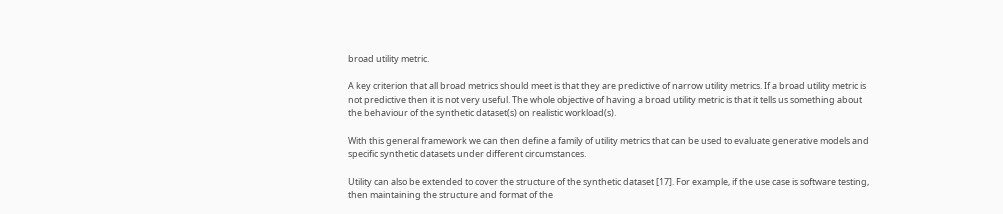broad utility metric.

A key criterion that all broad metrics should meet is that they are predictive of narrow utility metrics. If a broad utility metric is not predictive then it is not very useful. The whole objective of having a broad utility metric is that it tells us something about the behaviour of the synthetic dataset(s) on realistic workload(s).

With this general framework we can then define a family of utility metrics that can be used to evaluate generative models and specific synthetic datasets under different circumstances.

Utility can also be extended to cover the structure of the synthetic dataset [17]. For example, if the use case is software testing, then maintaining the structure and format of the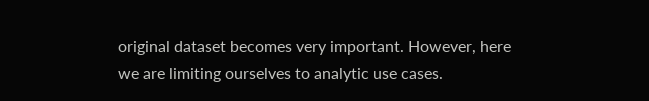original dataset becomes very important. However, here we are limiting ourselves to analytic use cases.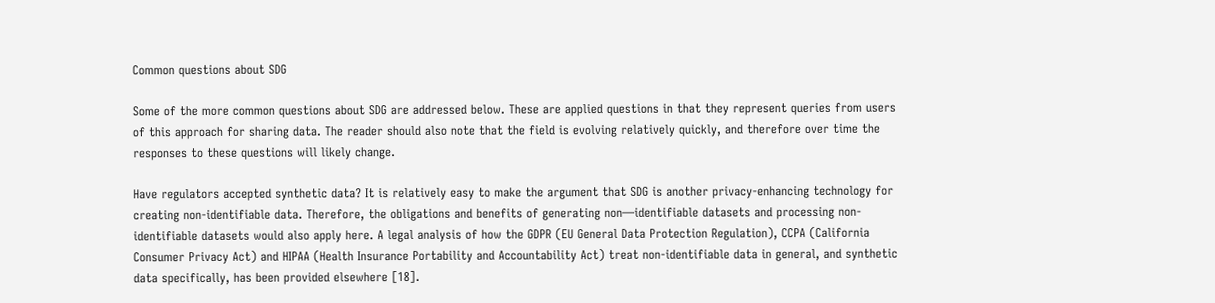Common questions about SDG

Some of the more common questions about SDG are addressed below. These are applied questions in that they represent queries from users of this approach for sharing data. The reader should also note that the field is evolving relatively quickly, and therefore over time the responses to these questions will likely change.

Have regulators accepted synthetic data? It is relatively easy to make the argument that SDG is another privacy-enhancing technology for creating non-identifiable data. Therefore, the obligations and benefits of generating non—identifiable datasets and processing non-identifiable datasets would also apply here. A legal analysis of how the GDPR (EU General Data Protection Regulation), CCPA (California Consumer Privacy Act) and HIPAA (Health Insurance Portability and Accountability Act) treat non-identifiable data in general, and synthetic data specifically, has been provided elsewhere [18].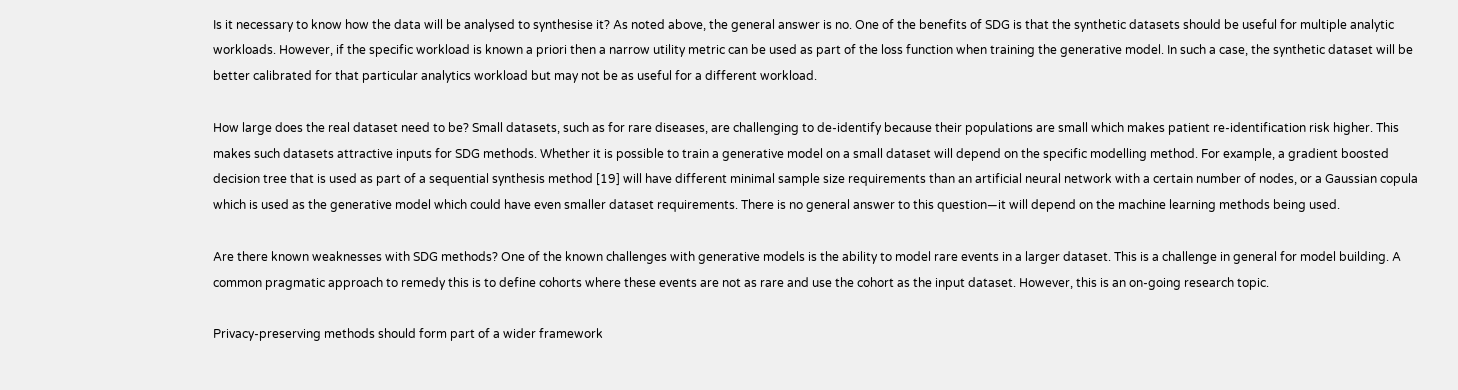Is it necessary to know how the data will be analysed to synthesise it? As noted above, the general answer is no. One of the benefits of SDG is that the synthetic datasets should be useful for multiple analytic workloads. However, if the specific workload is known a priori then a narrow utility metric can be used as part of the loss function when training the generative model. In such a case, the synthetic dataset will be better calibrated for that particular analytics workload but may not be as useful for a different workload.

How large does the real dataset need to be? Small datasets, such as for rare diseases, are challenging to de-identify because their populations are small which makes patient re-identification risk higher. This makes such datasets attractive inputs for SDG methods. Whether it is possible to train a generative model on a small dataset will depend on the specific modelling method. For example, a gradient boosted decision tree that is used as part of a sequential synthesis method [19] will have different minimal sample size requirements than an artificial neural network with a certain number of nodes, or a Gaussian copula which is used as the generative model which could have even smaller dataset requirements. There is no general answer to this question—it will depend on the machine learning methods being used.

Are there known weaknesses with SDG methods? One of the known challenges with generative models is the ability to model rare events in a larger dataset. This is a challenge in general for model building. A common pragmatic approach to remedy this is to define cohorts where these events are not as rare and use the cohort as the input dataset. However, this is an on-going research topic.

Privacy-preserving methods should form part of a wider framework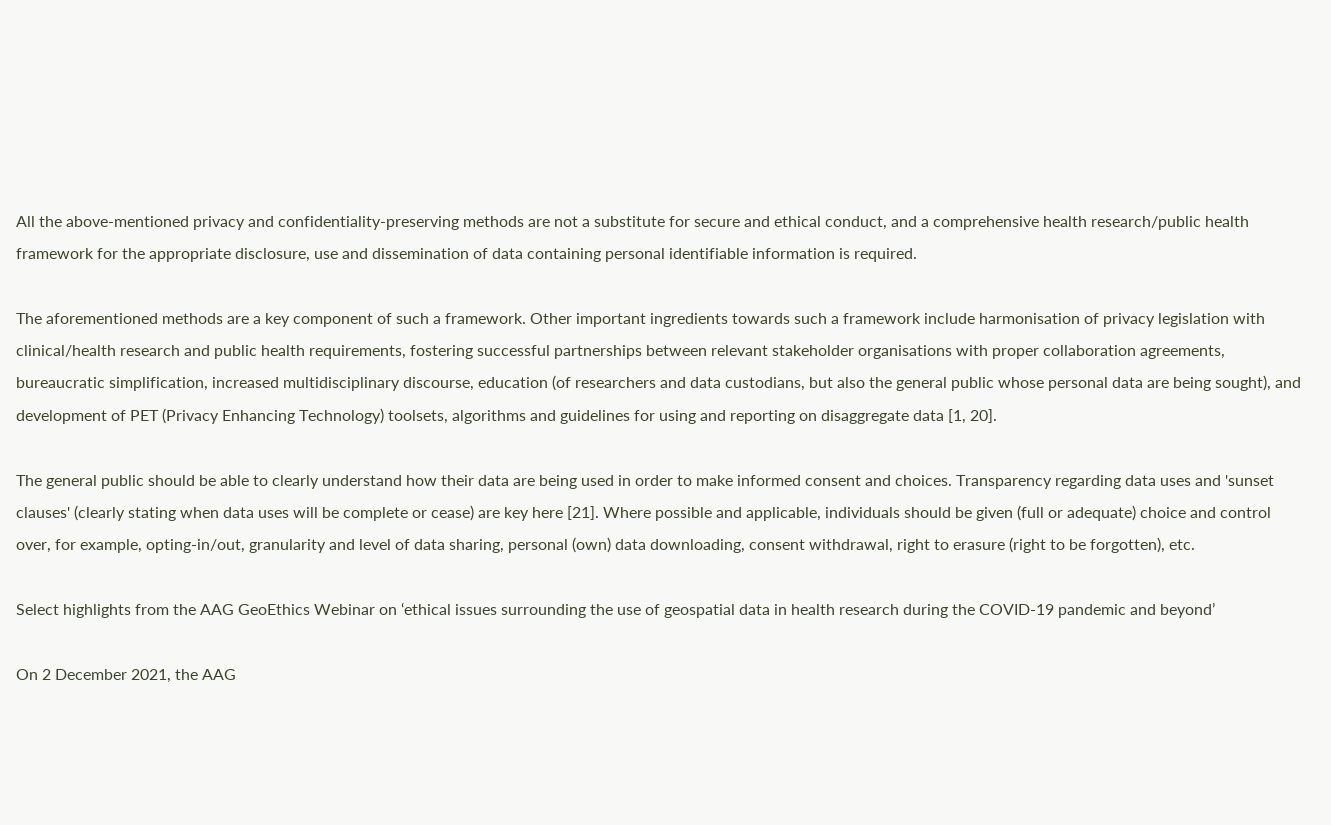All the above-mentioned privacy and confidentiality-preserving methods are not a substitute for secure and ethical conduct, and a comprehensive health research/public health framework for the appropriate disclosure, use and dissemination of data containing personal identifiable information is required.

The aforementioned methods are a key component of such a framework. Other important ingredients towards such a framework include harmonisation of privacy legislation with clinical/health research and public health requirements, fostering successful partnerships between relevant stakeholder organisations with proper collaboration agreements, bureaucratic simplification, increased multidisciplinary discourse, education (of researchers and data custodians, but also the general public whose personal data are being sought), and development of PET (Privacy Enhancing Technology) toolsets, algorithms and guidelines for using and reporting on disaggregate data [1, 20].

The general public should be able to clearly understand how their data are being used in order to make informed consent and choices. Transparency regarding data uses and 'sunset clauses' (clearly stating when data uses will be complete or cease) are key here [21]. Where possible and applicable, individuals should be given (full or adequate) choice and control over, for example, opting-in/out, granularity and level of data sharing, personal (own) data downloading, consent withdrawal, right to erasure (right to be forgotten), etc.

Select highlights from the AAG GeoEthics Webinar on ‘ethical issues surrounding the use of geospatial data in health research during the COVID-19 pandemic and beyond’

On 2 December 2021, the AAG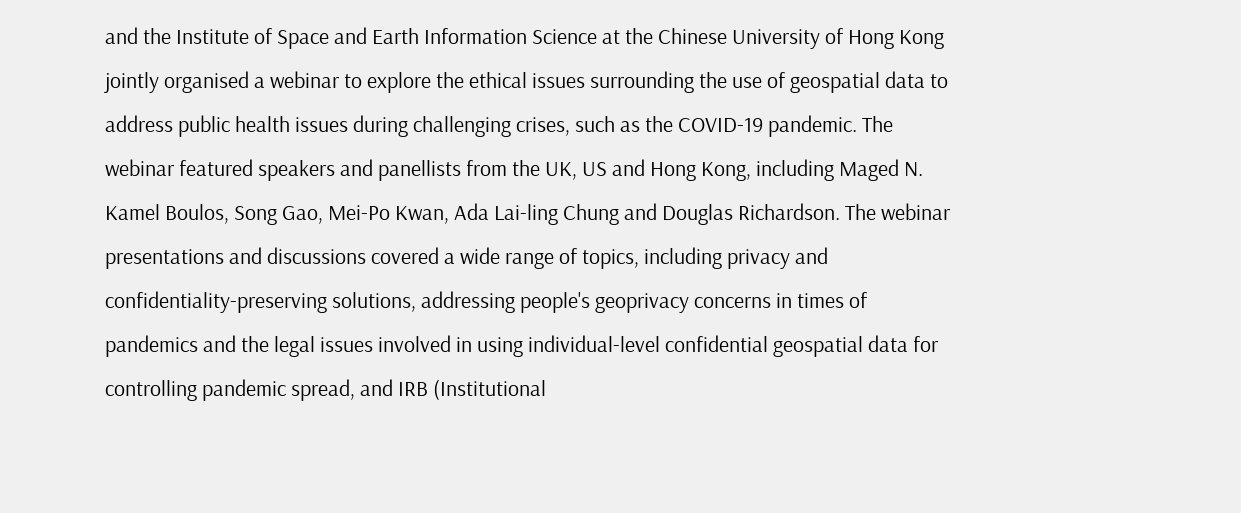and the Institute of Space and Earth Information Science at the Chinese University of Hong Kong jointly organised a webinar to explore the ethical issues surrounding the use of geospatial data to address public health issues during challenging crises, such as the COVID-19 pandemic. The webinar featured speakers and panellists from the UK, US and Hong Kong, including Maged N. Kamel Boulos, Song Gao, Mei-Po Kwan, Ada Lai-ling Chung and Douglas Richardson. The webinar presentations and discussions covered a wide range of topics, including privacy and confidentiality-preserving solutions, addressing people's geoprivacy concerns in times of pandemics and the legal issues involved in using individual-level confidential geospatial data for controlling pandemic spread, and IRB (Institutional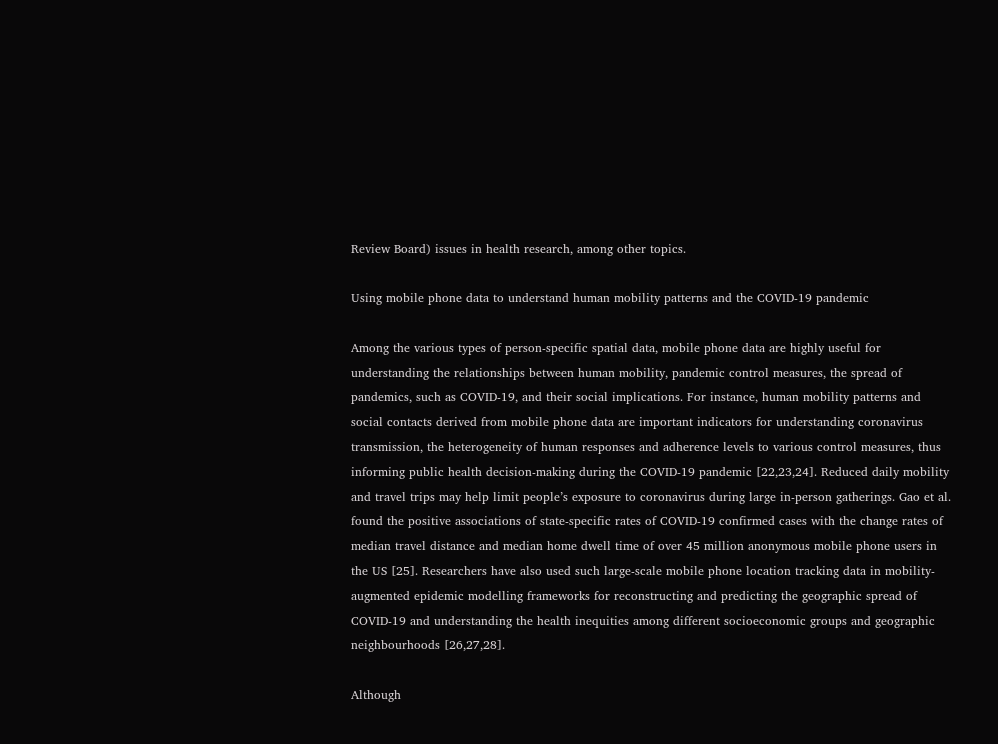Review Board) issues in health research, among other topics.

Using mobile phone data to understand human mobility patterns and the COVID-19 pandemic

Among the various types of person-specific spatial data, mobile phone data are highly useful for understanding the relationships between human mobility, pandemic control measures, the spread of pandemics, such as COVID-19, and their social implications. For instance, human mobility patterns and social contacts derived from mobile phone data are important indicators for understanding coronavirus transmission, the heterogeneity of human responses and adherence levels to various control measures, thus informing public health decision-making during the COVID-19 pandemic [22,23,24]. Reduced daily mobility and travel trips may help limit people’s exposure to coronavirus during large in-person gatherings. Gao et al. found the positive associations of state-specific rates of COVID-19 confirmed cases with the change rates of median travel distance and median home dwell time of over 45 million anonymous mobile phone users in the US [25]. Researchers have also used such large-scale mobile phone location tracking data in mobility-augmented epidemic modelling frameworks for reconstructing and predicting the geographic spread of COVID-19 and understanding the health inequities among different socioeconomic groups and geographic neighbourhoods [26,27,28].

Although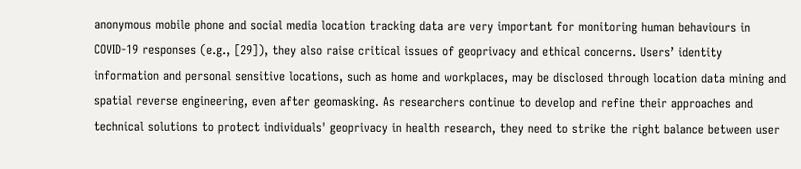anonymous mobile phone and social media location tracking data are very important for monitoring human behaviours in COVID-19 responses (e.g., [29]), they also raise critical issues of geoprivacy and ethical concerns. Users’ identity information and personal sensitive locations, such as home and workplaces, may be disclosed through location data mining and spatial reverse engineering, even after geomasking. As researchers continue to develop and refine their approaches and technical solutions to protect individuals' geoprivacy in health research, they need to strike the right balance between user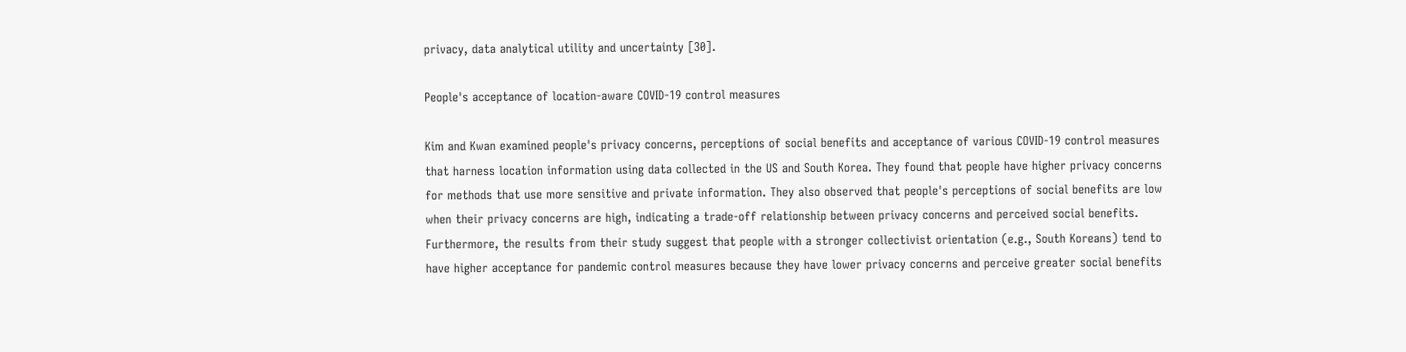privacy, data analytical utility and uncertainty [30].

People's acceptance of location-aware COVID-19 control measures

Kim and Kwan examined people's privacy concerns, perceptions of social benefits and acceptance of various COVID-19 control measures that harness location information using data collected in the US and South Korea. They found that people have higher privacy concerns for methods that use more sensitive and private information. They also observed that people's perceptions of social benefits are low when their privacy concerns are high, indicating a trade-off relationship between privacy concerns and perceived social benefits. Furthermore, the results from their study suggest that people with a stronger collectivist orientation (e.g., South Koreans) tend to have higher acceptance for pandemic control measures because they have lower privacy concerns and perceive greater social benefits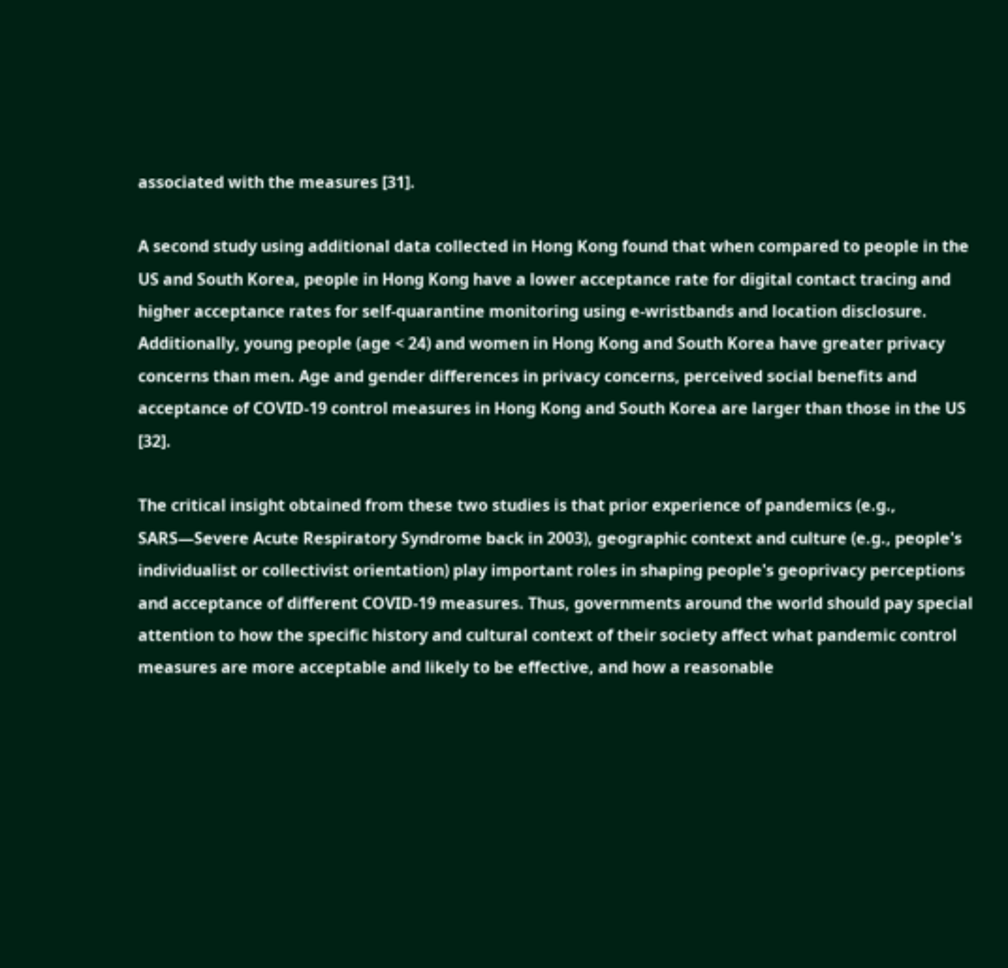associated with the measures [31].

A second study using additional data collected in Hong Kong found that when compared to people in the US and South Korea, people in Hong Kong have a lower acceptance rate for digital contact tracing and higher acceptance rates for self-quarantine monitoring using e-wristbands and location disclosure. Additionally, young people (age < 24) and women in Hong Kong and South Korea have greater privacy concerns than men. Age and gender differences in privacy concerns, perceived social benefits and acceptance of COVID-19 control measures in Hong Kong and South Korea are larger than those in the US [32].

The critical insight obtained from these two studies is that prior experience of pandemics (e.g., SARS—Severe Acute Respiratory Syndrome back in 2003), geographic context and culture (e.g., people's individualist or collectivist orientation) play important roles in shaping people's geoprivacy perceptions and acceptance of different COVID-19 measures. Thus, governments around the world should pay special attention to how the specific history and cultural context of their society affect what pandemic control measures are more acceptable and likely to be effective, and how a reasonable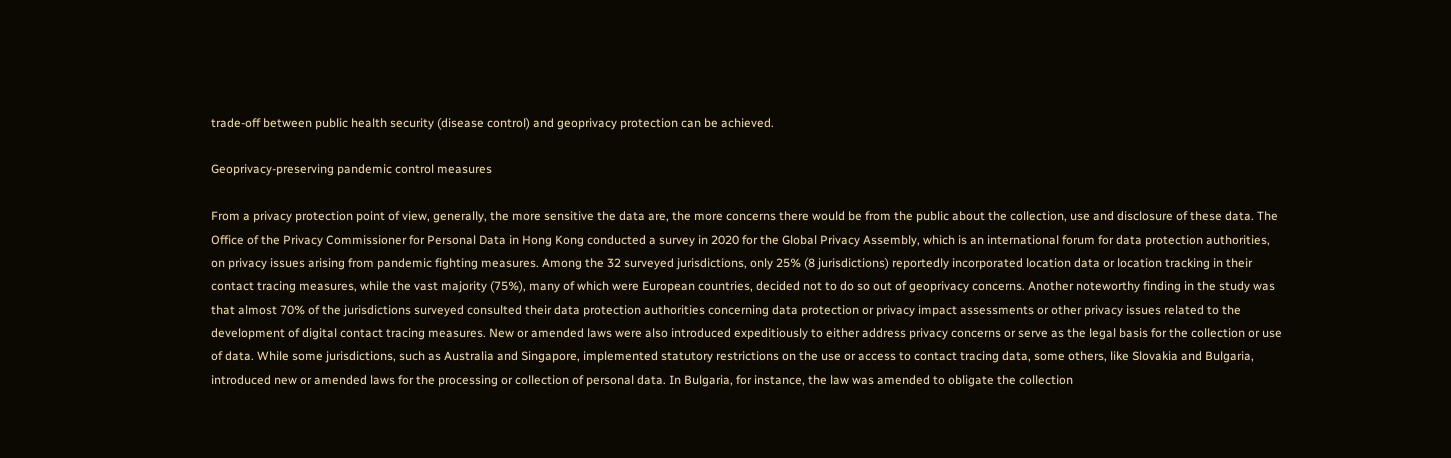trade-off between public health security (disease control) and geoprivacy protection can be achieved.

Geoprivacy-preserving pandemic control measures

From a privacy protection point of view, generally, the more sensitive the data are, the more concerns there would be from the public about the collection, use and disclosure of these data. The Office of the Privacy Commissioner for Personal Data in Hong Kong conducted a survey in 2020 for the Global Privacy Assembly, which is an international forum for data protection authorities, on privacy issues arising from pandemic fighting measures. Among the 32 surveyed jurisdictions, only 25% (8 jurisdictions) reportedly incorporated location data or location tracking in their contact tracing measures, while the vast majority (75%), many of which were European countries, decided not to do so out of geoprivacy concerns. Another noteworthy finding in the study was that almost 70% of the jurisdictions surveyed consulted their data protection authorities concerning data protection or privacy impact assessments or other privacy issues related to the development of digital contact tracing measures. New or amended laws were also introduced expeditiously to either address privacy concerns or serve as the legal basis for the collection or use of data. While some jurisdictions, such as Australia and Singapore, implemented statutory restrictions on the use or access to contact tracing data, some others, like Slovakia and Bulgaria, introduced new or amended laws for the processing or collection of personal data. In Bulgaria, for instance, the law was amended to obligate the collection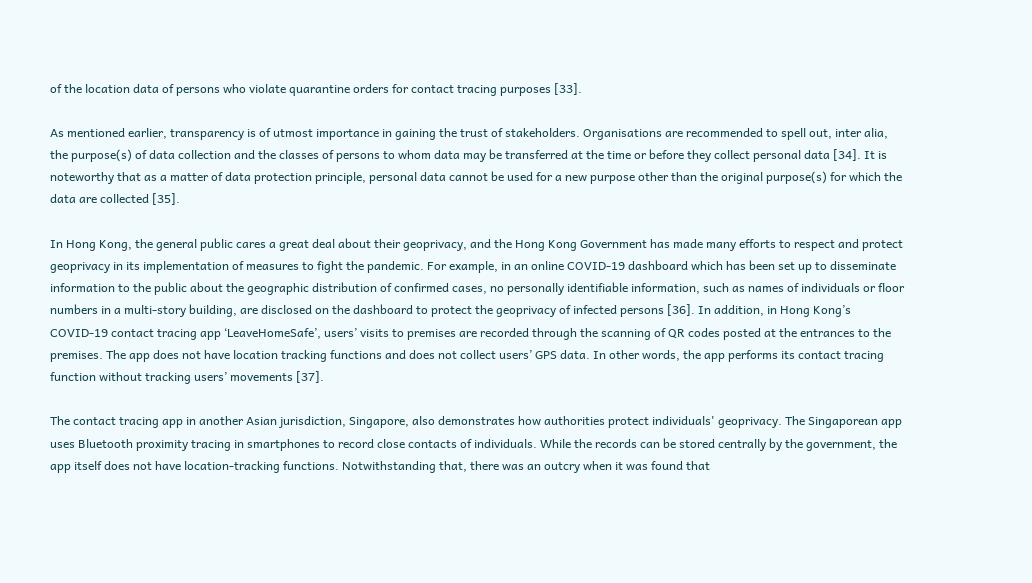of the location data of persons who violate quarantine orders for contact tracing purposes [33].

As mentioned earlier, transparency is of utmost importance in gaining the trust of stakeholders. Organisations are recommended to spell out, inter alia, the purpose(s) of data collection and the classes of persons to whom data may be transferred at the time or before they collect personal data [34]. It is noteworthy that as a matter of data protection principle, personal data cannot be used for a new purpose other than the original purpose(s) for which the data are collected [35].

In Hong Kong, the general public cares a great deal about their geoprivacy, and the Hong Kong Government has made many efforts to respect and protect geoprivacy in its implementation of measures to fight the pandemic. For example, in an online COVID-19 dashboard which has been set up to disseminate information to the public about the geographic distribution of confirmed cases, no personally identifiable information, such as names of individuals or floor numbers in a multi-story building, are disclosed on the dashboard to protect the geoprivacy of infected persons [36]. In addition, in Hong Kong’s COVID-19 contact tracing app ‘LeaveHomeSafe’, users’ visits to premises are recorded through the scanning of QR codes posted at the entrances to the premises. The app does not have location tracking functions and does not collect users’ GPS data. In other words, the app performs its contact tracing function without tracking users’ movements [37].

The contact tracing app in another Asian jurisdiction, Singapore, also demonstrates how authorities protect individuals' geoprivacy. The Singaporean app uses Bluetooth proximity tracing in smartphones to record close contacts of individuals. While the records can be stored centrally by the government, the app itself does not have location-tracking functions. Notwithstanding that, there was an outcry when it was found that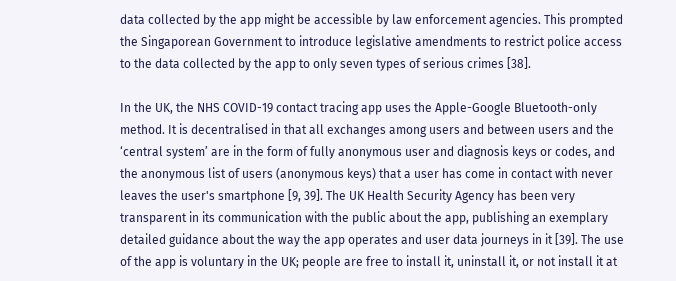data collected by the app might be accessible by law enforcement agencies. This prompted the Singaporean Government to introduce legislative amendments to restrict police access to the data collected by the app to only seven types of serious crimes [38].

In the UK, the NHS COVID-19 contact tracing app uses the Apple-Google Bluetooth-only method. It is decentralised in that all exchanges among users and between users and the ‘central system’ are in the form of fully anonymous user and diagnosis keys or codes, and the anonymous list of users (anonymous keys) that a user has come in contact with never leaves the user's smartphone [9, 39]. The UK Health Security Agency has been very transparent in its communication with the public about the app, publishing an exemplary detailed guidance about the way the app operates and user data journeys in it [39]. The use of the app is voluntary in the UK; people are free to install it, uninstall it, or not install it at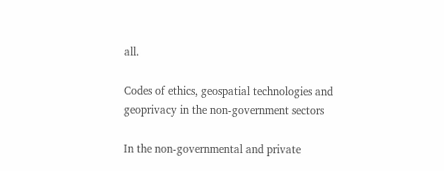all.

Codes of ethics, geospatial technologies and geoprivacy in the non-government sectors

In the non-governmental and private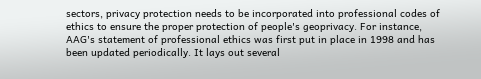sectors, privacy protection needs to be incorporated into professional codes of ethics to ensure the proper protection of people's geoprivacy. For instance, AAG's statement of professional ethics was first put in place in 1998 and has been updated periodically. It lays out several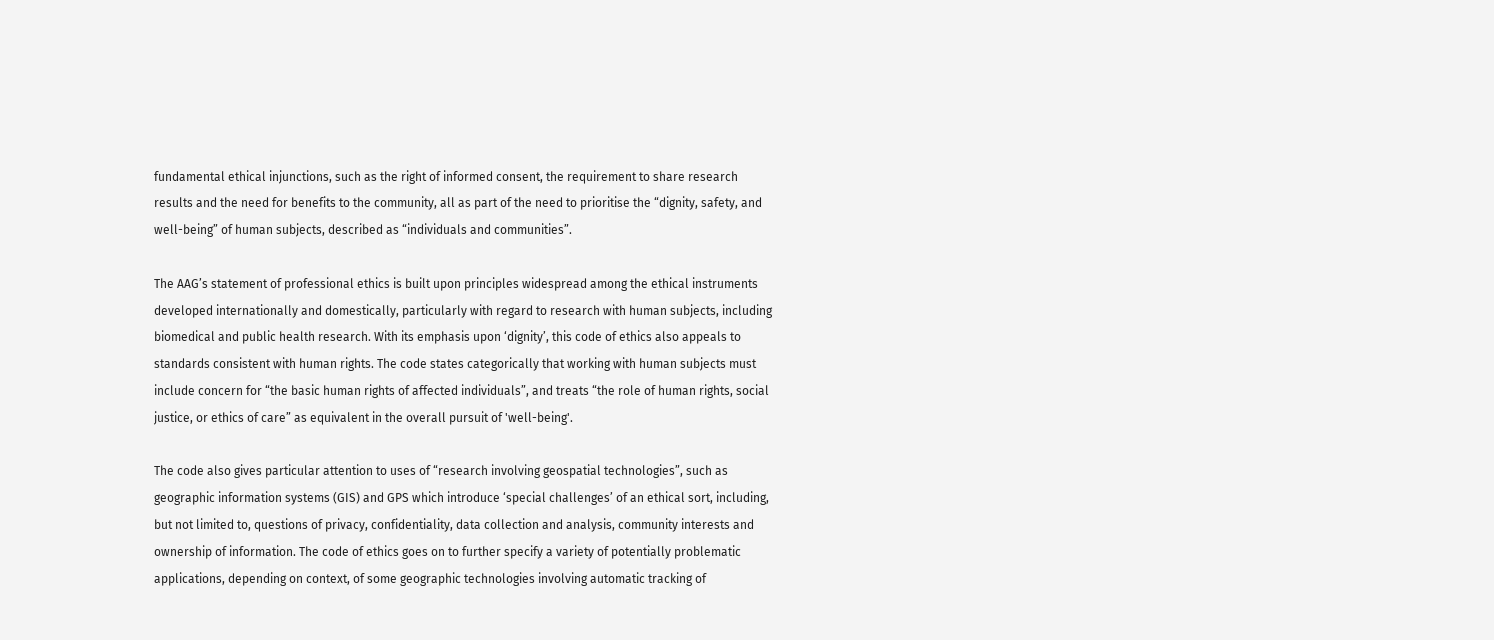fundamental ethical injunctions, such as the right of informed consent, the requirement to share research results and the need for benefits to the community, all as part of the need to prioritise the “dignity, safety, and well-being” of human subjects, described as “individuals and communities”.

The AAG’s statement of professional ethics is built upon principles widespread among the ethical instruments developed internationally and domestically, particularly with regard to research with human subjects, including biomedical and public health research. With its emphasis upon ‘dignity’, this code of ethics also appeals to standards consistent with human rights. The code states categorically that working with human subjects must include concern for “the basic human rights of affected individuals”, and treats “the role of human rights, social justice, or ethics of care” as equivalent in the overall pursuit of 'well-being'.

The code also gives particular attention to uses of “research involving geospatial technologies”, such as geographic information systems (GIS) and GPS which introduce ‘special challenges’ of an ethical sort, including, but not limited to, questions of privacy, confidentiality, data collection and analysis, community interests and ownership of information. The code of ethics goes on to further specify a variety of potentially problematic applications, depending on context, of some geographic technologies involving automatic tracking of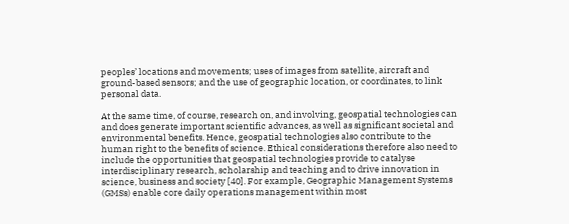peoples’ locations and movements; uses of images from satellite, aircraft and ground-based sensors; and the use of geographic location, or coordinates, to link personal data.

At the same time, of course, research on, and involving, geospatial technologies can and does generate important scientific advances, as well as significant societal and environmental benefits. Hence, geospatial technologies also contribute to the human right to the benefits of science. Ethical considerations therefore also need to include the opportunities that geospatial technologies provide to catalyse interdisciplinary research, scholarship and teaching and to drive innovation in science, business and society [40]. For example, Geographic Management Systems (GMSs) enable core daily operations management within most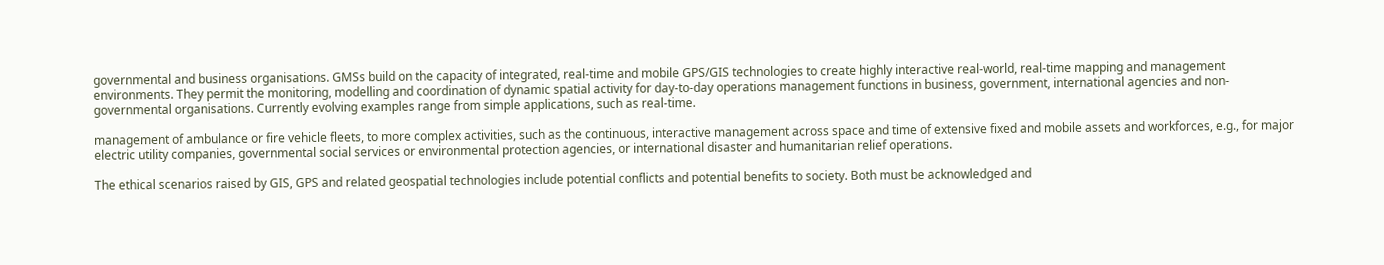governmental and business organisations. GMSs build on the capacity of integrated, real-time and mobile GPS/GIS technologies to create highly interactive real-world, real-time mapping and management environments. They permit the monitoring, modelling and coordination of dynamic spatial activity for day-to-day operations management functions in business, government, international agencies and non-governmental organisations. Currently evolving examples range from simple applications, such as real-time.

management of ambulance or fire vehicle fleets, to more complex activities, such as the continuous, interactive management across space and time of extensive fixed and mobile assets and workforces, e.g., for major electric utility companies, governmental social services or environmental protection agencies, or international disaster and humanitarian relief operations.

The ethical scenarios raised by GIS, GPS and related geospatial technologies include potential conflicts and potential benefits to society. Both must be acknowledged and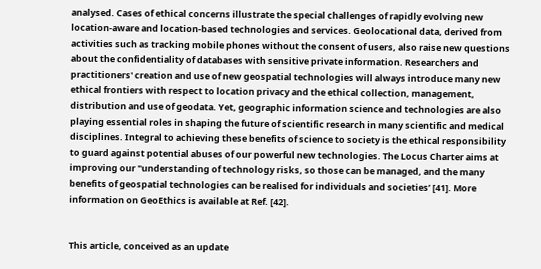analysed. Cases of ethical concerns illustrate the special challenges of rapidly evolving new location-aware and location-based technologies and services. Geolocational data, derived from activities such as tracking mobile phones without the consent of users, also raise new questions about the confidentiality of databases with sensitive private information. Researchers and practitioners' creation and use of new geospatial technologies will always introduce many new ethical frontiers with respect to location privacy and the ethical collection, management, distribution and use of geodata. Yet, geographic information science and technologies are also playing essential roles in shaping the future of scientific research in many scientific and medical disciplines. Integral to achieving these benefits of science to society is the ethical responsibility to guard against potential abuses of our powerful new technologies. The Locus Charter aims at improving our "understanding of technology risks, so those can be managed, and the many benefits of geospatial technologies can be realised for individuals and societies’ [41]. More information on GeoEthics is available at Ref. [42].


This article, conceived as an update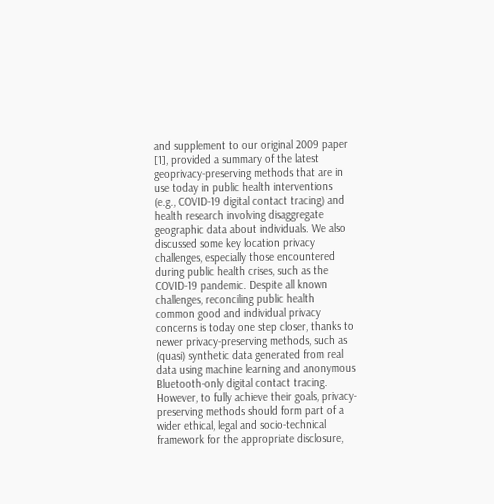and supplement to our original 2009 paper [1], provided a summary of the latest geoprivacy-preserving methods that are in use today in public health interventions (e.g., COVID-19 digital contact tracing) and health research involving disaggregate geographic data about individuals. We also discussed some key location privacy challenges, especially those encountered during public health crises, such as the COVID-19 pandemic. Despite all known challenges, reconciling public health common good and individual privacy concerns is today one step closer, thanks to newer privacy-preserving methods, such as (quasi) synthetic data generated from real data using machine learning and anonymous Bluetooth-only digital contact tracing. However, to fully achieve their goals, privacy-preserving methods should form part of a wider ethical, legal and socio-technical framework for the appropriate disclosure,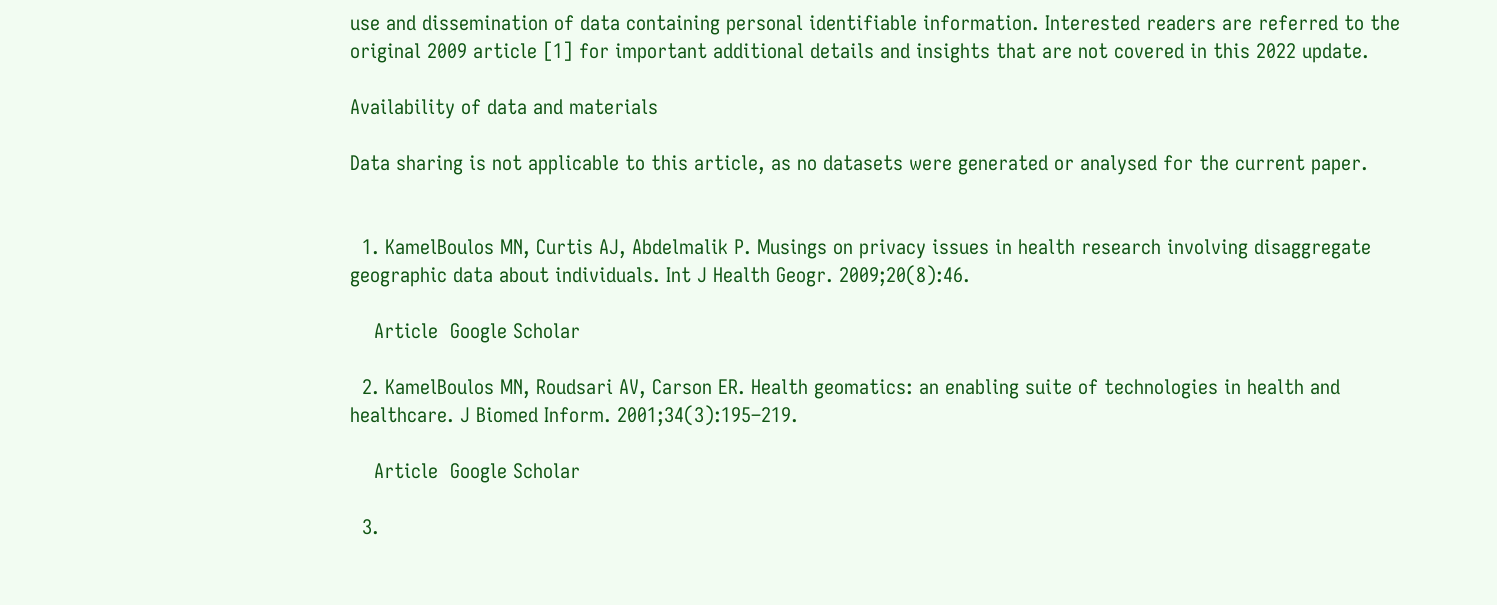use and dissemination of data containing personal identifiable information. Interested readers are referred to the original 2009 article [1] for important additional details and insights that are not covered in this 2022 update.

Availability of data and materials

Data sharing is not applicable to this article, as no datasets were generated or analysed for the current paper.


  1. KamelBoulos MN, Curtis AJ, Abdelmalik P. Musings on privacy issues in health research involving disaggregate geographic data about individuals. Int J Health Geogr. 2009;20(8):46.

    Article  Google Scholar

  2. KamelBoulos MN, Roudsari AV, Carson ER. Health geomatics: an enabling suite of technologies in health and healthcare. J Biomed Inform. 2001;34(3):195–219.

    Article  Google Scholar

  3.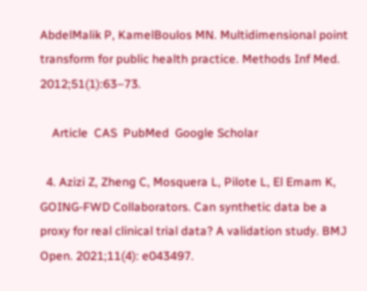AbdelMalik P, KamelBoulos MN. Multidimensional point transform for public health practice. Methods Inf Med. 2012;51(1):63–73.

    Article  CAS  PubMed  Google Scholar

  4. Azizi Z, Zheng C, Mosquera L, Pilote L, El Emam K, GOING-FWD Collaborators. Can synthetic data be a proxy for real clinical trial data? A validation study. BMJ Open. 2021;11(4): e043497.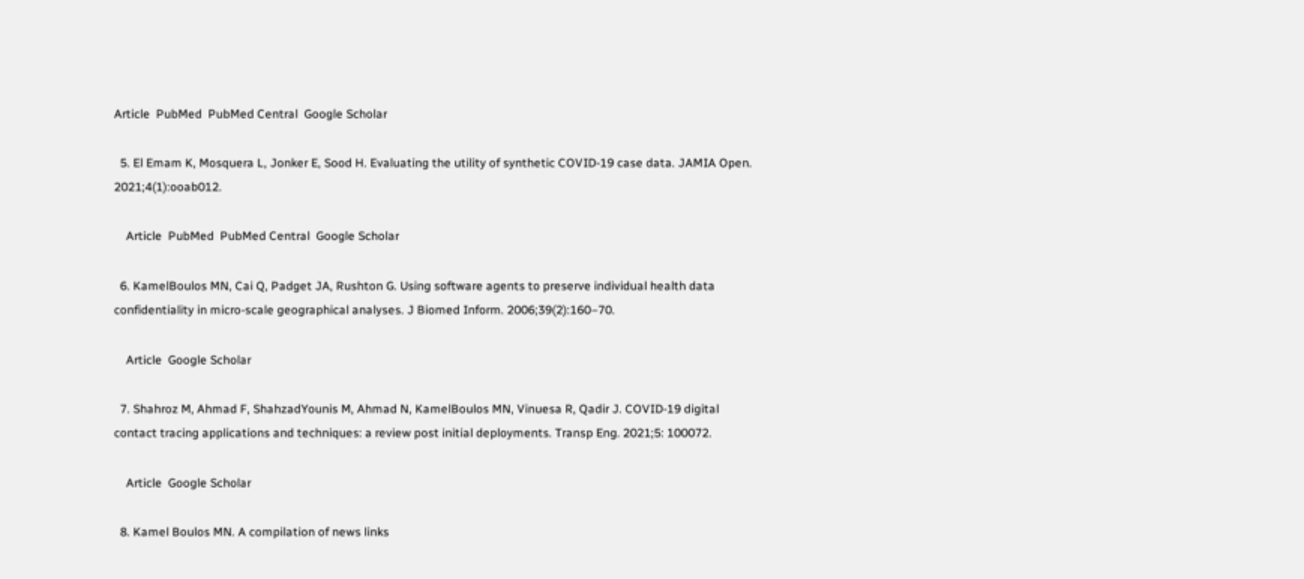Article  PubMed  PubMed Central  Google Scholar

  5. El Emam K, Mosquera L, Jonker E, Sood H. Evaluating the utility of synthetic COVID-19 case data. JAMIA Open. 2021;4(1):ooab012.

    Article  PubMed  PubMed Central  Google Scholar

  6. KamelBoulos MN, Cai Q, Padget JA, Rushton G. Using software agents to preserve individual health data confidentiality in micro-scale geographical analyses. J Biomed Inform. 2006;39(2):160–70.

    Article  Google Scholar

  7. Shahroz M, Ahmad F, ShahzadYounis M, Ahmad N, KamelBoulos MN, Vinuesa R, Qadir J. COVID-19 digital contact tracing applications and techniques: a review post initial deployments. Transp Eng. 2021;5: 100072.

    Article  Google Scholar

  8. Kamel Boulos MN. A compilation of news links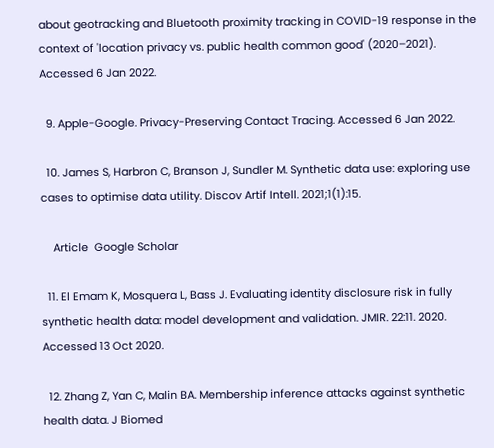about geotracking and Bluetooth proximity tracking in COVID-19 response in the context of 'location privacy vs. public health common good' (2020–2021). Accessed 6 Jan 2022.

  9. Apple-Google. Privacy-Preserving Contact Tracing. Accessed 6 Jan 2022.

  10. James S, Harbron C, Branson J, Sundler M. Synthetic data use: exploring use cases to optimise data utility. Discov Artif Intell. 2021;1(1):15.

    Article  Google Scholar

  11. El Emam K, Mosquera L, Bass J. Evaluating identity disclosure risk in fully synthetic health data: model development and validation. JMIR. 22:11. 2020. Accessed 13 Oct 2020.

  12. Zhang Z, Yan C, Malin BA. Membership inference attacks against synthetic health data. J Biomed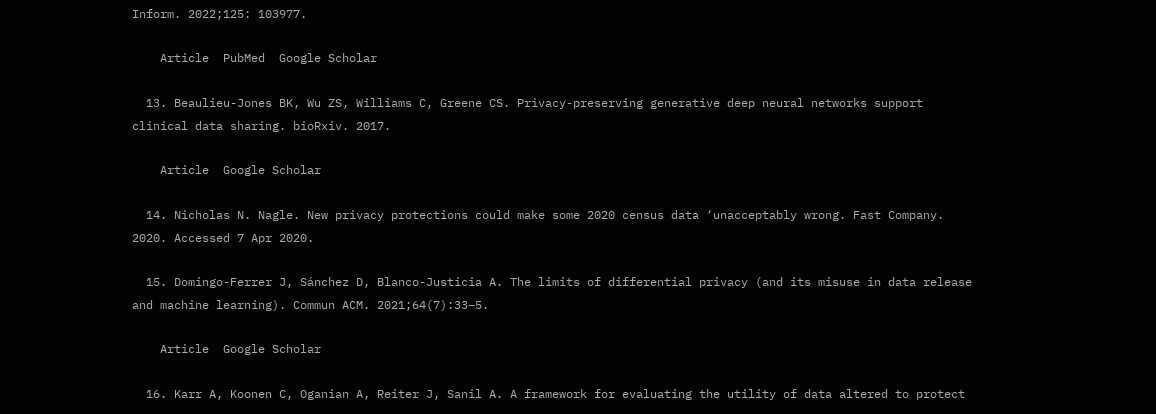Inform. 2022;125: 103977.

    Article  PubMed  Google Scholar

  13. Beaulieu-Jones BK, Wu ZS, Williams C, Greene CS. Privacy-preserving generative deep neural networks support clinical data sharing. bioRxiv. 2017.

    Article  Google Scholar

  14. Nicholas N. Nagle. New privacy protections could make some 2020 census data ‘unacceptably wrong. Fast Company. 2020. Accessed 7 Apr 2020.

  15. Domingo-Ferrer J, Sánchez D, Blanco-Justicia A. The limits of differential privacy (and its misuse in data release and machine learning). Commun ACM. 2021;64(7):33–5.

    Article  Google Scholar

  16. Karr A, Koonen C, Oganian A, Reiter J, Sanil A. A framework for evaluating the utility of data altered to protect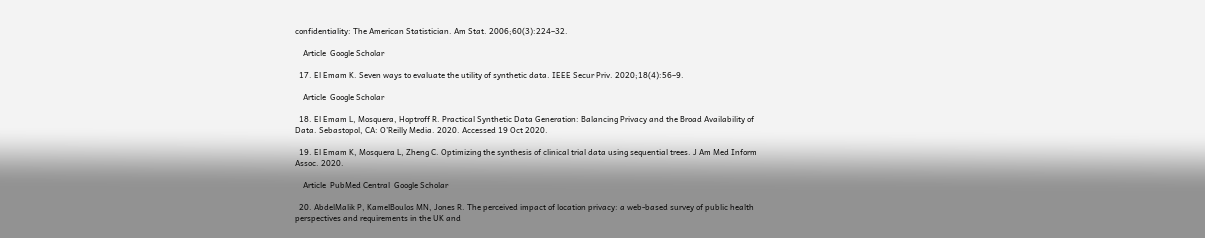confidentiality: The American Statistician. Am Stat. 2006;60(3):224–32.

    Article  Google Scholar

  17. El Emam K. Seven ways to evaluate the utility of synthetic data. IEEE Secur Priv. 2020;18(4):56–9.

    Article  Google Scholar

  18. El Emam L, Mosquera, Hoptroff R. Practical Synthetic Data Generation: Balancing Privacy and the Broad Availability of Data. Sebastopol, CA: O’Reilly Media. 2020. Accessed 19 Oct 2020.

  19. El Emam K, Mosquera L, Zheng C. Optimizing the synthesis of clinical trial data using sequential trees. J Am Med Inform Assoc. 2020.

    Article  PubMed Central  Google Scholar

  20. AbdelMalik P, KamelBoulos MN, Jones R. The perceived impact of location privacy: a web-based survey of public health perspectives and requirements in the UK and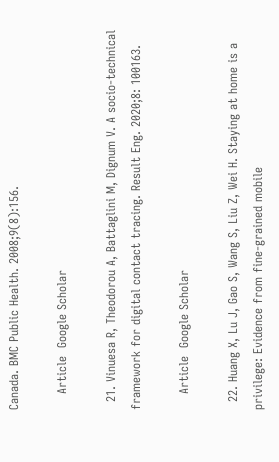Canada. BMC Public Health. 2008;9(8):156.

    Article  Google Scholar

  21. Vinuesa R, Theodorou A, Battaglini M, Dignum V. A socio-technical framework for digital contact tracing. Result Eng. 2020;8: 100163.

    Article  Google Scholar

  22. Huang X, Lu J, Gao S, Wang S, Liu Z, Wei H. Staying at home is a privilege: Evidence from fine-grained mobile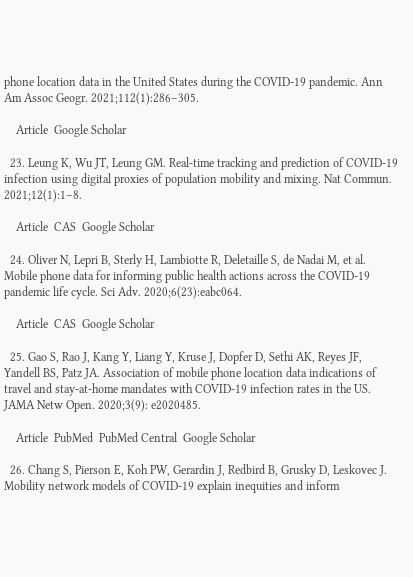phone location data in the United States during the COVID-19 pandemic. Ann Am Assoc Geogr. 2021;112(1):286–305.

    Article  Google Scholar

  23. Leung K, Wu JT, Leung GM. Real-time tracking and prediction of COVID-19 infection using digital proxies of population mobility and mixing. Nat Commun. 2021;12(1):1–8.

    Article  CAS  Google Scholar

  24. Oliver N, Lepri B, Sterly H, Lambiotte R, Deletaille S, de Nadai M, et al. Mobile phone data for informing public health actions across the COVID-19 pandemic life cycle. Sci Adv. 2020;6(23):eabc064.

    Article  CAS  Google Scholar

  25. Gao S, Rao J, Kang Y, Liang Y, Kruse J, Dopfer D, Sethi AK, Reyes JF, Yandell BS, Patz JA. Association of mobile phone location data indications of travel and stay-at-home mandates with COVID-19 infection rates in the US. JAMA Netw Open. 2020;3(9): e2020485.

    Article  PubMed  PubMed Central  Google Scholar

  26. Chang S, Pierson E, Koh PW, Gerardin J, Redbird B, Grusky D, Leskovec J. Mobility network models of COVID-19 explain inequities and inform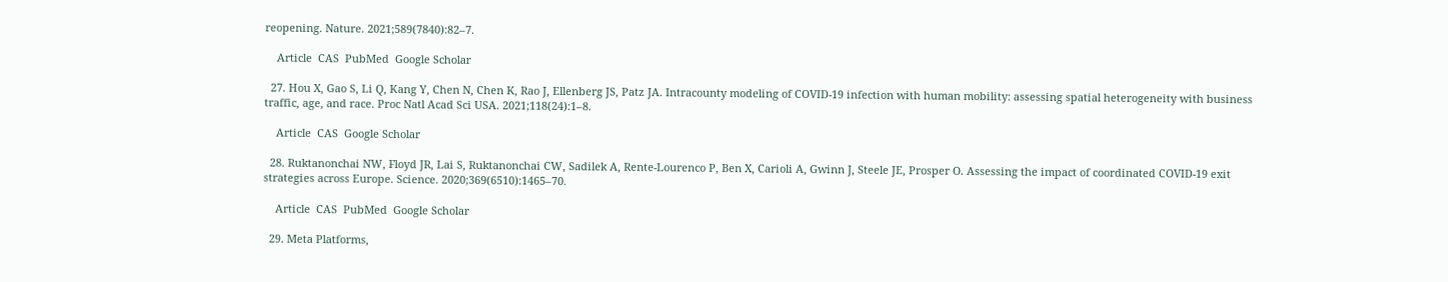reopening. Nature. 2021;589(7840):82–7.

    Article  CAS  PubMed  Google Scholar

  27. Hou X, Gao S, Li Q, Kang Y, Chen N, Chen K, Rao J, Ellenberg JS, Patz JA. Intracounty modeling of COVID-19 infection with human mobility: assessing spatial heterogeneity with business traffic, age, and race. Proc Natl Acad Sci USA. 2021;118(24):1–8.

    Article  CAS  Google Scholar

  28. Ruktanonchai NW, Floyd JR, Lai S, Ruktanonchai CW, Sadilek A, Rente-Lourenco P, Ben X, Carioli A, Gwinn J, Steele JE, Prosper O. Assessing the impact of coordinated COVID-19 exit strategies across Europe. Science. 2020;369(6510):1465–70.

    Article  CAS  PubMed  Google Scholar

  29. Meta Platforms,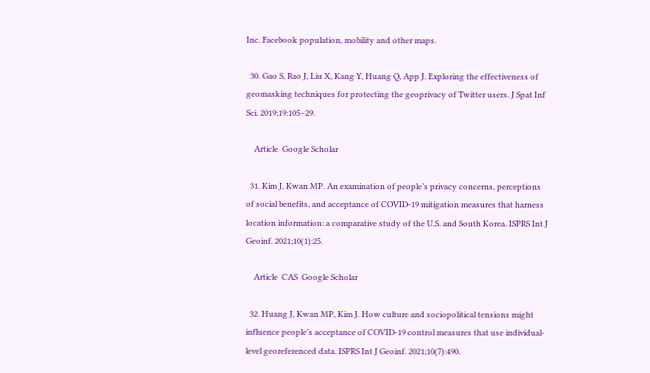Inc. Facebook population, mobility and other maps.

  30. Gao S, Rao J, Liu X, Kang Y, Huang Q, App J. Exploring the effectiveness of geomasking techniques for protecting the geoprivacy of Twitter users. J Spat Inf Sci. 2019;19:105–29.

    Article  Google Scholar

  31. Kim J, Kwan MP. An examination of people’s privacy concerns, perceptions of social benefits, and acceptance of COVID-19 mitigation measures that harness location information: a comparative study of the U.S. and South Korea. ISPRS Int J Geoinf. 2021;10(1):25.

    Article  CAS  Google Scholar

  32. Huang J, Kwan MP, Kim J. How culture and sociopolitical tensions might influence people’s acceptance of COVID-19 control measures that use individual-level georeferenced data. ISPRS Int J Geoinf. 2021;10(7):490.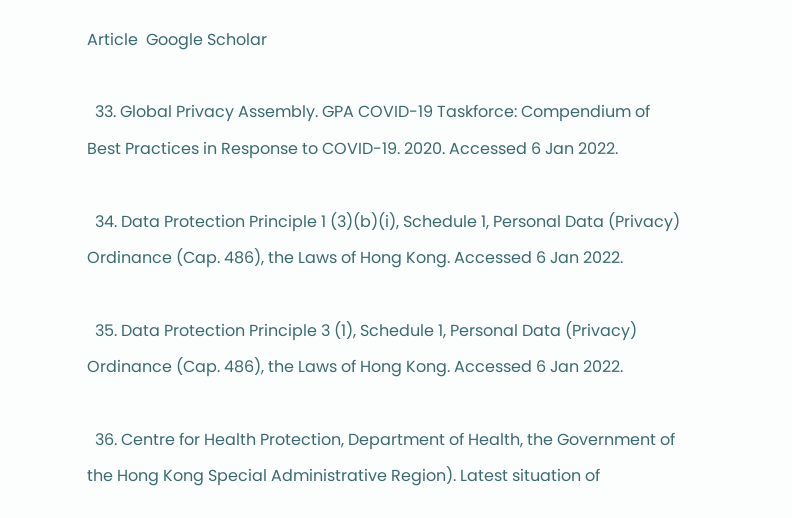Article  Google Scholar

  33. Global Privacy Assembly. GPA COVID-19 Taskforce: Compendium of Best Practices in Response to COVID-19. 2020. Accessed 6 Jan 2022.

  34. Data Protection Principle 1 (3)(b)(i), Schedule 1, Personal Data (Privacy) Ordinance (Cap. 486), the Laws of Hong Kong. Accessed 6 Jan 2022.

  35. Data Protection Principle 3 (1), Schedule 1, Personal Data (Privacy) Ordinance (Cap. 486), the Laws of Hong Kong. Accessed 6 Jan 2022.

  36. Centre for Health Protection, Department of Health, the Government of the Hong Kong Special Administrative Region). Latest situation of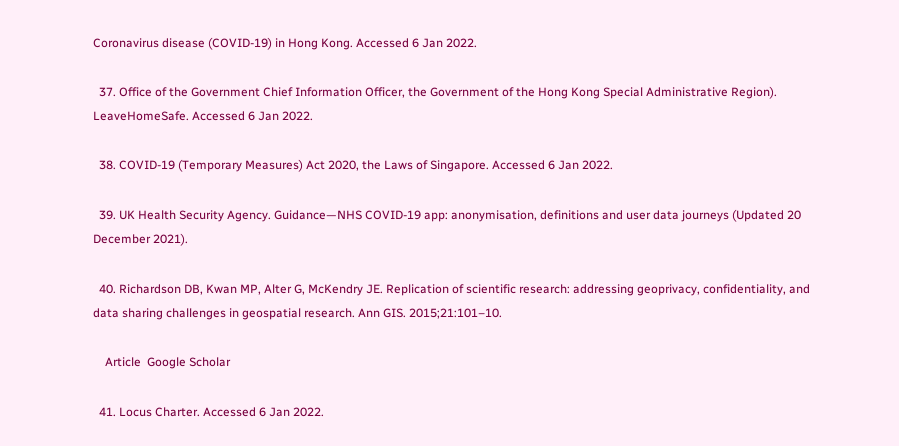Coronavirus disease (COVID-19) in Hong Kong. Accessed 6 Jan 2022.

  37. Office of the Government Chief Information Officer, the Government of the Hong Kong Special Administrative Region). LeaveHomeSafe. Accessed 6 Jan 2022.

  38. COVID-19 (Temporary Measures) Act 2020, the Laws of Singapore. Accessed 6 Jan 2022.

  39. UK Health Security Agency. Guidance—NHS COVID-19 app: anonymisation, definitions and user data journeys (Updated 20 December 2021).

  40. Richardson DB, Kwan MP, Alter G, McKendry JE. Replication of scientific research: addressing geoprivacy, confidentiality, and data sharing challenges in geospatial research. Ann GIS. 2015;21:101–10.

    Article  Google Scholar

  41. Locus Charter. Accessed 6 Jan 2022.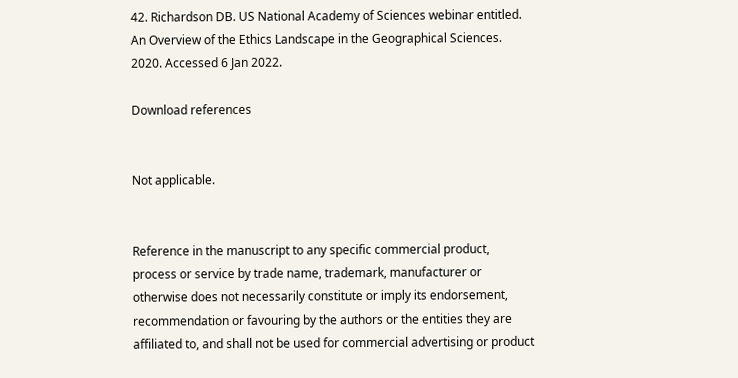42. Richardson DB. US National Academy of Sciences webinar entitled. An Overview of the Ethics Landscape in the Geographical Sciences. 2020. Accessed 6 Jan 2022.

Download references


Not applicable.


Reference in the manuscript to any specific commercial product, process or service by trade name, trademark, manufacturer or otherwise does not necessarily constitute or imply its endorsement, recommendation or favouring by the authors or the entities they are affiliated to, and shall not be used for commercial advertising or product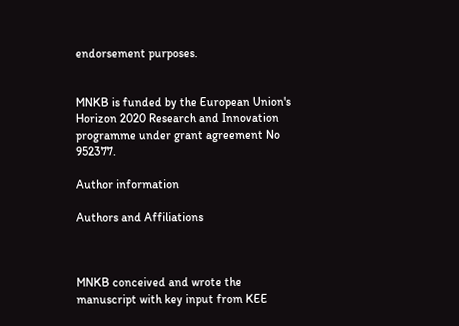endorsement purposes.


MNKB is funded by the European Union's Horizon 2020 Research and Innovation programme under grant agreement No 952377.

Author information

Authors and Affiliations



MNKB conceived and wrote the manuscript with key input from KEE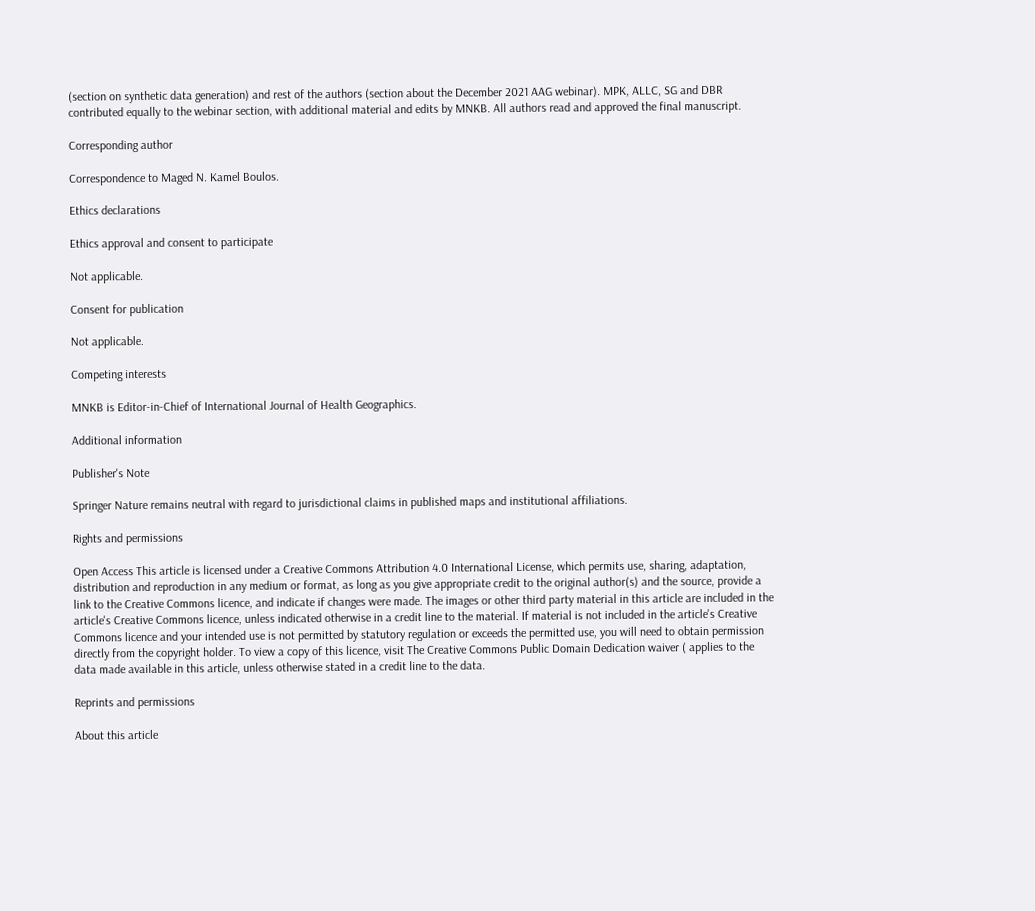(section on synthetic data generation) and rest of the authors (section about the December 2021 AAG webinar). MPK, ALLC, SG and DBR contributed equally to the webinar section, with additional material and edits by MNKB. All authors read and approved the final manuscript.

Corresponding author

Correspondence to Maged N. Kamel Boulos.

Ethics declarations

Ethics approval and consent to participate

Not applicable.

Consent for publication

Not applicable.

Competing interests

MNKB is Editor-in-Chief of International Journal of Health Geographics.

Additional information

Publisher's Note

Springer Nature remains neutral with regard to jurisdictional claims in published maps and institutional affiliations.

Rights and permissions

Open Access This article is licensed under a Creative Commons Attribution 4.0 International License, which permits use, sharing, adaptation, distribution and reproduction in any medium or format, as long as you give appropriate credit to the original author(s) and the source, provide a link to the Creative Commons licence, and indicate if changes were made. The images or other third party material in this article are included in the article's Creative Commons licence, unless indicated otherwise in a credit line to the material. If material is not included in the article's Creative Commons licence and your intended use is not permitted by statutory regulation or exceeds the permitted use, you will need to obtain permission directly from the copyright holder. To view a copy of this licence, visit The Creative Commons Public Domain Dedication waiver ( applies to the data made available in this article, unless otherwise stated in a credit line to the data.

Reprints and permissions

About this article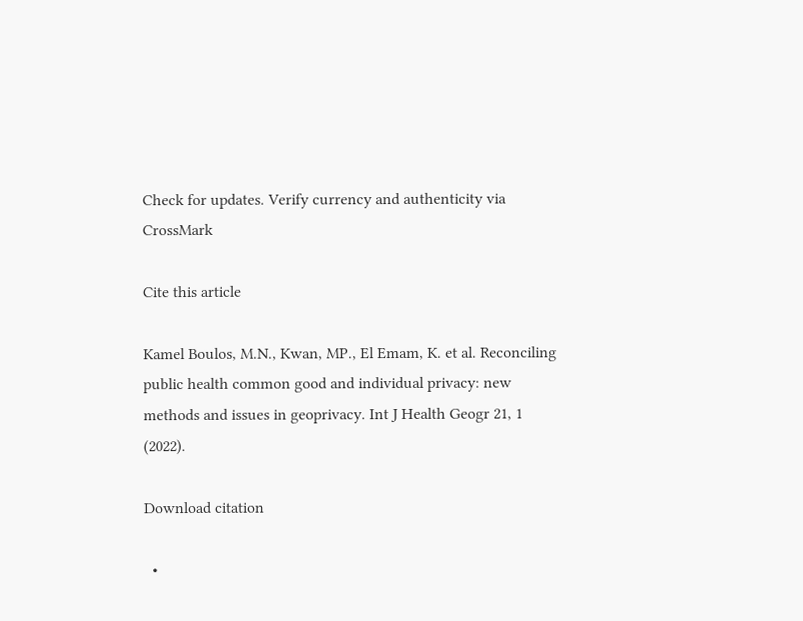Check for updates. Verify currency and authenticity via CrossMark

Cite this article

Kamel Boulos, M.N., Kwan, MP., El Emam, K. et al. Reconciling public health common good and individual privacy: new methods and issues in geoprivacy. Int J Health Geogr 21, 1 (2022).

Download citation

  •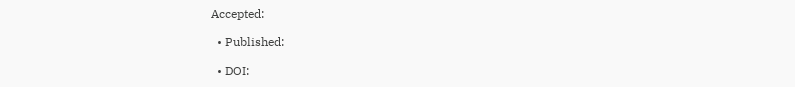Accepted:

  • Published:

  • DOI: